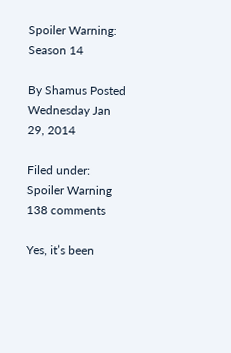Spoiler Warning: Season 14

By Shamus Posted Wednesday Jan 29, 2014

Filed under: Spoiler Warning 138 comments

Yes, it’s been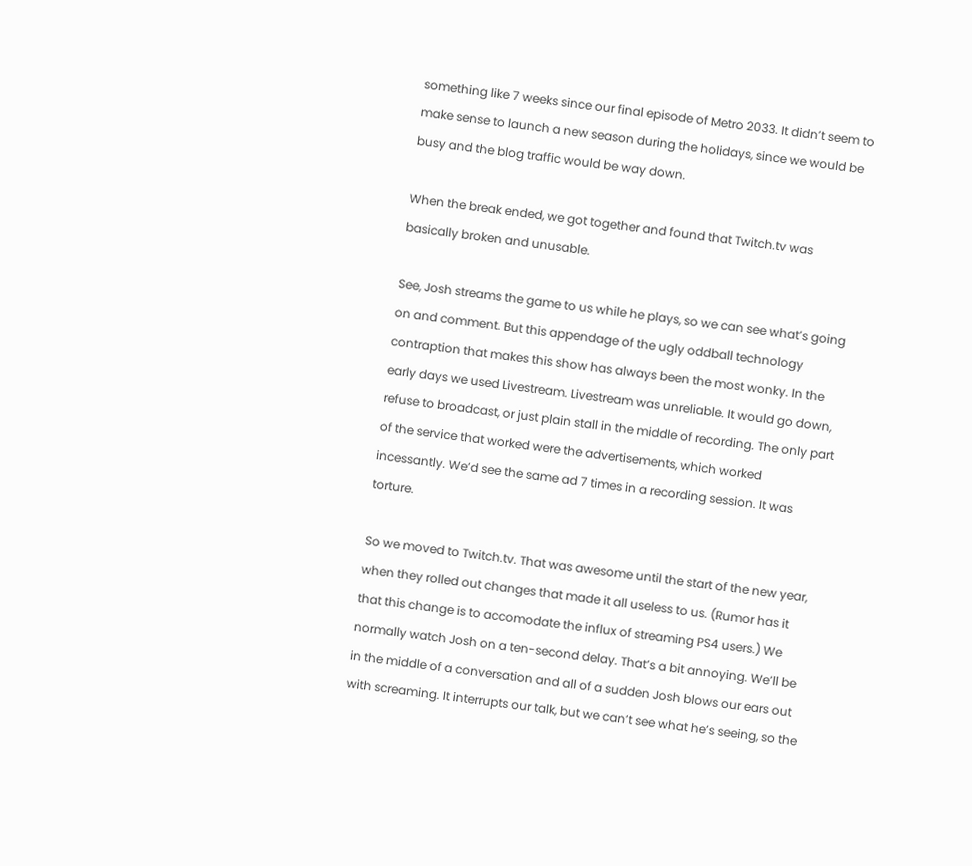something like 7 weeks since our final episode of Metro 2033. It didn’t seem to make sense to launch a new season during the holidays, since we would be busy and the blog traffic would be way down.

When the break ended, we got together and found that Twitch.tv was basically broken and unusable.

See, Josh streams the game to us while he plays, so we can see what’s going on and comment. But this appendage of the ugly oddball technology contraption that makes this show has always been the most wonky. In the early days we used Livestream. Livestream was unreliable. It would go down, refuse to broadcast, or just plain stall in the middle of recording. The only part of the service that worked were the advertisements, which worked incessantly. We’d see the same ad 7 times in a recording session. It was torture.

So we moved to Twitch.tv. That was awesome until the start of the new year, when they rolled out changes that made it all useless to us. (Rumor has it that this change is to accomodate the influx of streaming PS4 users.) We normally watch Josh on a ten-second delay. That’s a bit annoying. We’ll be in the middle of a conversation and all of a sudden Josh blows our ears out with screaming. It interrupts our talk, but we can’t see what he’s seeing, so the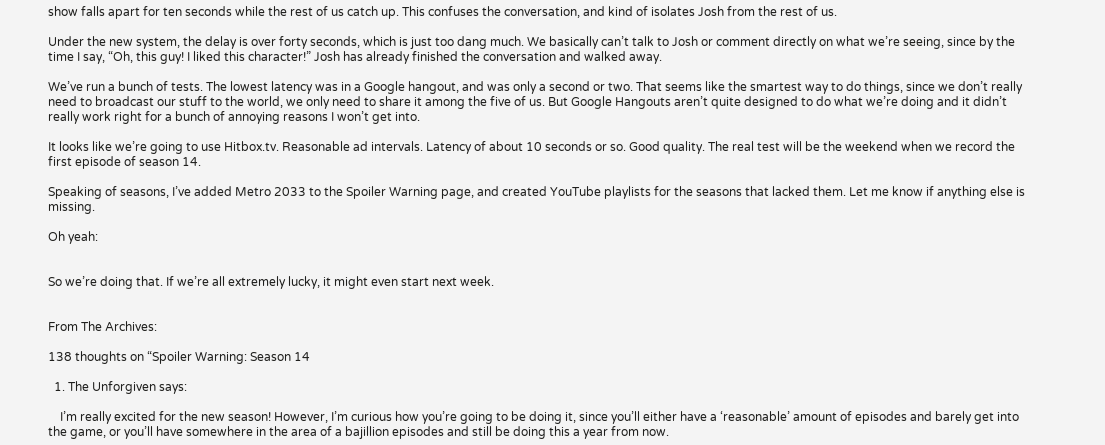show falls apart for ten seconds while the rest of us catch up. This confuses the conversation, and kind of isolates Josh from the rest of us.

Under the new system, the delay is over forty seconds, which is just too dang much. We basically can’t talk to Josh or comment directly on what we’re seeing, since by the time I say, “Oh, this guy! I liked this character!” Josh has already finished the conversation and walked away.

We’ve run a bunch of tests. The lowest latency was in a Google hangout, and was only a second or two. That seems like the smartest way to do things, since we don’t really need to broadcast our stuff to the world, we only need to share it among the five of us. But Google Hangouts aren’t quite designed to do what we’re doing and it didn’t really work right for a bunch of annoying reasons I won’t get into.

It looks like we’re going to use Hitbox.tv. Reasonable ad intervals. Latency of about 10 seconds or so. Good quality. The real test will be the weekend when we record the first episode of season 14.

Speaking of seasons, I’ve added Metro 2033 to the Spoiler Warning page, and created YouTube playlists for the seasons that lacked them. Let me know if anything else is missing.

Oh yeah:


So we’re doing that. If we’re all extremely lucky, it might even start next week.


From The Archives:

138 thoughts on “Spoiler Warning: Season 14

  1. The Unforgiven says:

    I’m really excited for the new season! However, I’m curious how you’re going to be doing it, since you’ll either have a ‘reasonable’ amount of episodes and barely get into the game, or you’ll have somewhere in the area of a bajillion episodes and still be doing this a year from now.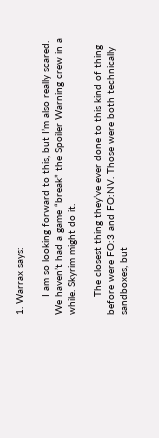1. Warrax says:

      I am so looking forward to this, but I’m also really scared. We haven’t had a game “break” the Spoiler Warning crew in a while. Skyrim might do it.

      The closest thing they’ve ever done to this kind of thing before were FO:3 and FO:NV. Those were both technically sandboxes, but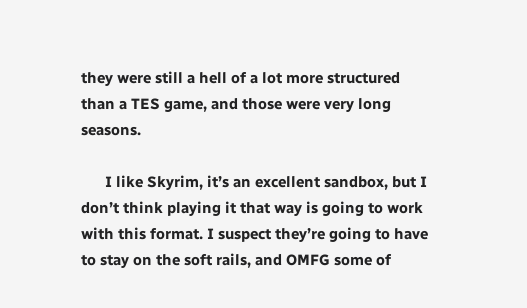they were still a hell of a lot more structured than a TES game, and those were very long seasons.

      I like Skyrim, it’s an excellent sandbox, but I don’t think playing it that way is going to work with this format. I suspect they’re going to have to stay on the soft rails, and OMFG some of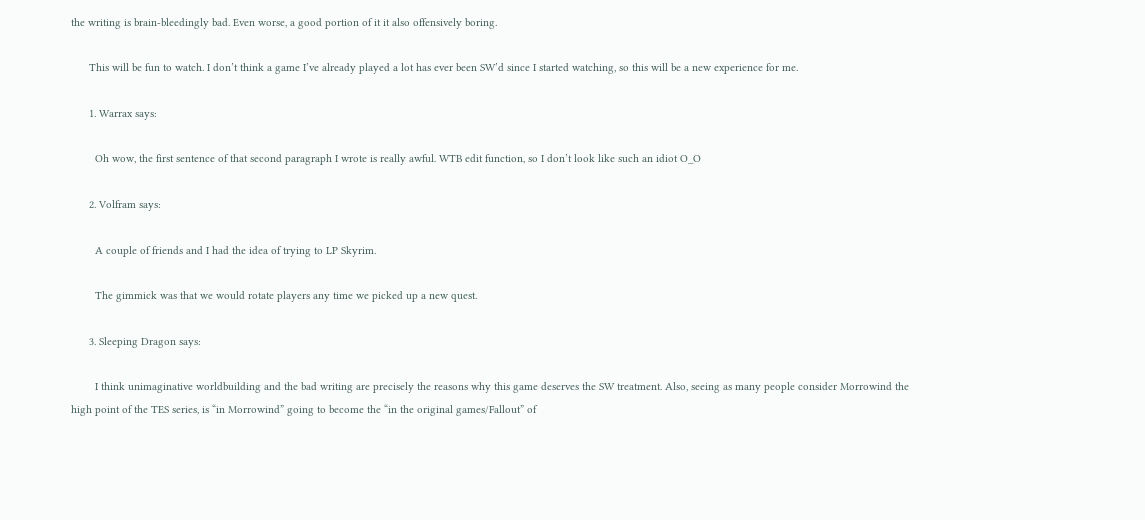the writing is brain-bleedingly bad. Even worse, a good portion of it it also offensively boring.

      This will be fun to watch. I don’t think a game I’ve already played a lot has ever been SW’d since I started watching, so this will be a new experience for me.

      1. Warrax says:

        Oh wow, the first sentence of that second paragraph I wrote is really awful. WTB edit function, so I don’t look like such an idiot O_O

      2. Volfram says:

        A couple of friends and I had the idea of trying to LP Skyrim.

        The gimmick was that we would rotate players any time we picked up a new quest.

      3. Sleeping Dragon says:

        I think unimaginative worldbuilding and the bad writing are precisely the reasons why this game deserves the SW treatment. Also, seeing as many people consider Morrowind the high point of the TES series, is “in Morrowind” going to become the “in the original games/Fallout” of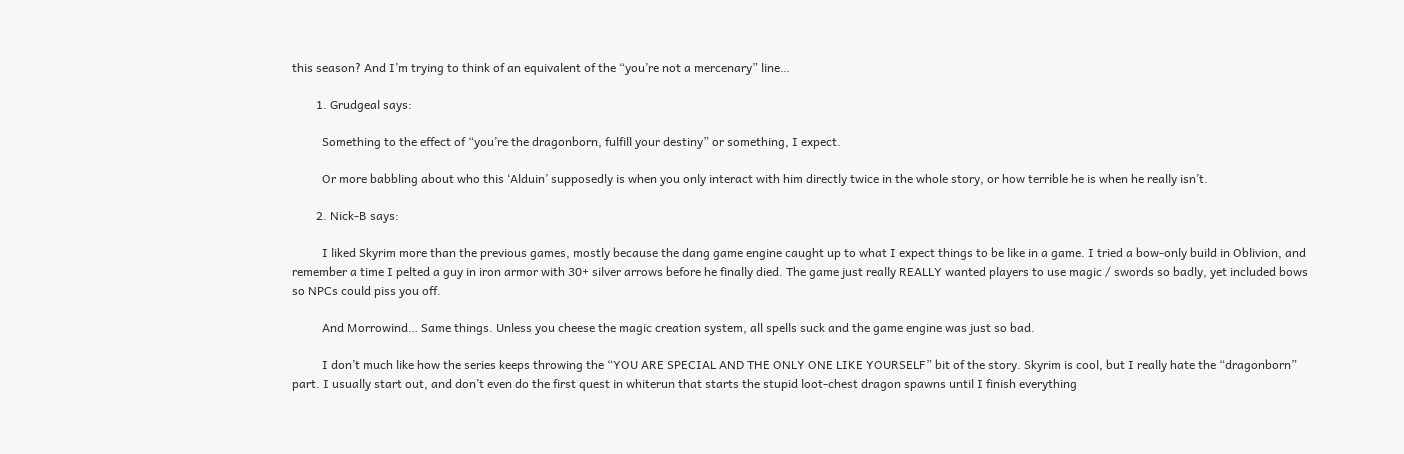this season? And I’m trying to think of an equivalent of the “you’re not a mercenary” line…

        1. Grudgeal says:

          Something to the effect of “you’re the dragonborn, fulfill your destiny” or something, I expect.

          Or more babbling about who this ‘Alduin’ supposedly is when you only interact with him directly twice in the whole story, or how terrible he is when he really isn’t.

        2. Nick-B says:

          I liked Skyrim more than the previous games, mostly because the dang game engine caught up to what I expect things to be like in a game. I tried a bow-only build in Oblivion, and remember a time I pelted a guy in iron armor with 30+ silver arrows before he finally died. The game just really REALLY wanted players to use magic / swords so badly, yet included bows so NPCs could piss you off.

          And Morrowind… Same things. Unless you cheese the magic creation system, all spells suck and the game engine was just so bad.

          I don’t much like how the series keeps throwing the “YOU ARE SPECIAL AND THE ONLY ONE LIKE YOURSELF” bit of the story. Skyrim is cool, but I really hate the “dragonborn” part. I usually start out, and don’t even do the first quest in whiterun that starts the stupid loot-chest dragon spawns until I finish everything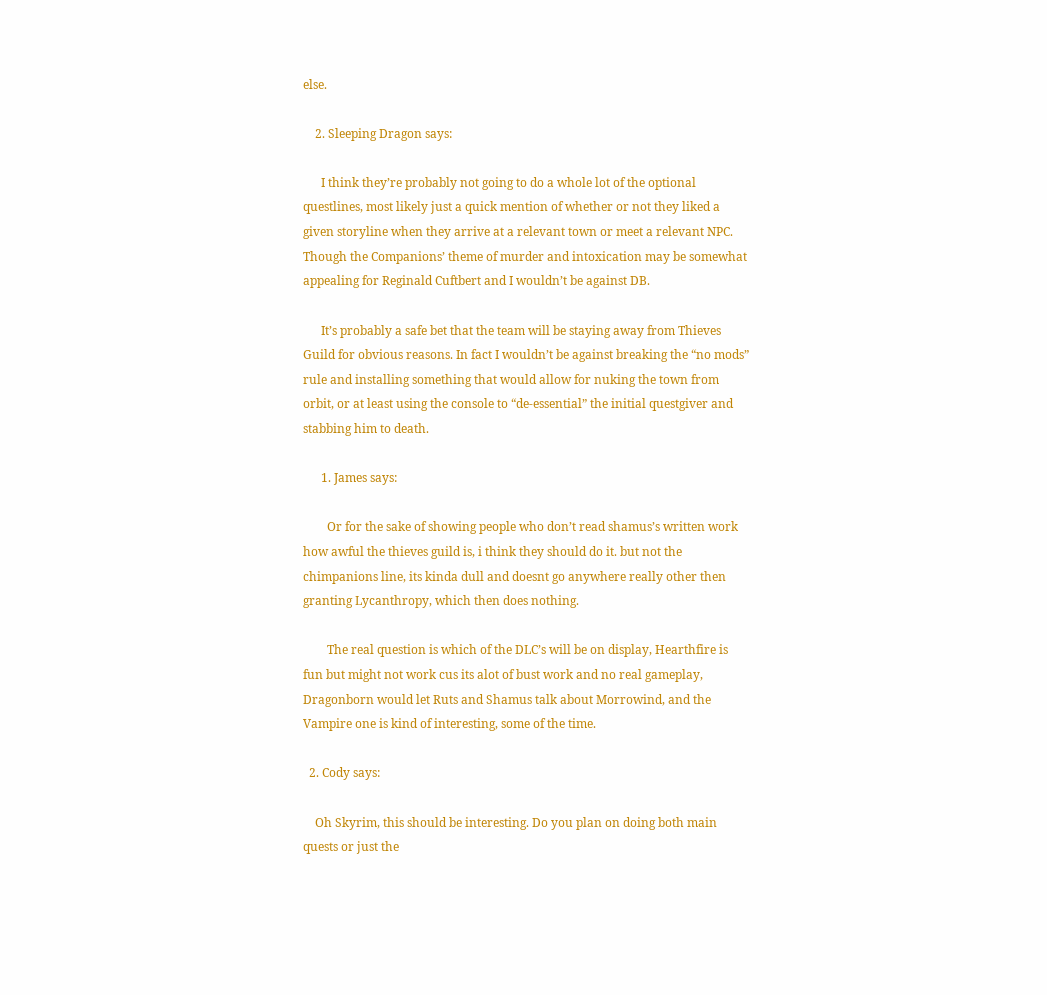else.

    2. Sleeping Dragon says:

      I think they’re probably not going to do a whole lot of the optional questlines, most likely just a quick mention of whether or not they liked a given storyline when they arrive at a relevant town or meet a relevant NPC. Though the Companions’ theme of murder and intoxication may be somewhat appealing for Reginald Cuftbert and I wouldn’t be against DB.

      It’s probably a safe bet that the team will be staying away from Thieves Guild for obvious reasons. In fact I wouldn’t be against breaking the “no mods” rule and installing something that would allow for nuking the town from orbit, or at least using the console to “de-essential” the initial questgiver and stabbing him to death.

      1. James says:

        Or for the sake of showing people who don’t read shamus’s written work how awful the thieves guild is, i think they should do it. but not the chimpanions line, its kinda dull and doesnt go anywhere really other then granting Lycanthropy, which then does nothing.

        The real question is which of the DLC’s will be on display, Hearthfire is fun but might not work cus its alot of bust work and no real gameplay, Dragonborn would let Ruts and Shamus talk about Morrowind, and the Vampire one is kind of interesting, some of the time.

  2. Cody says:

    Oh Skyrim, this should be interesting. Do you plan on doing both main quests or just the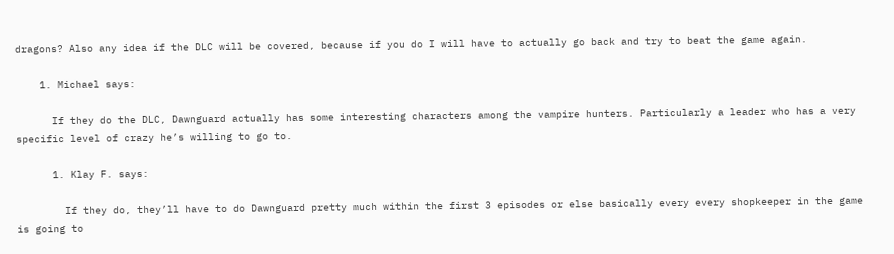dragons? Also any idea if the DLC will be covered, because if you do I will have to actually go back and try to beat the game again.

    1. Michael says:

      If they do the DLC, Dawnguard actually has some interesting characters among the vampire hunters. Particularly a leader who has a very specific level of crazy he’s willing to go to.

      1. Klay F. says:

        If they do, they’ll have to do Dawnguard pretty much within the first 3 episodes or else basically every every shopkeeper in the game is going to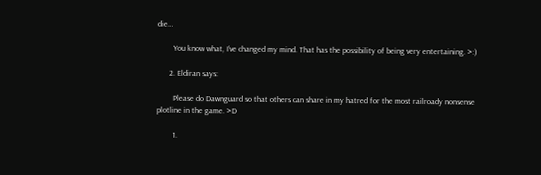die…

        You know what, I’ve changed my mind. That has the possibility of being very entertaining. >:)

      2. Eldiran says:

        Please do Dawnguard so that others can share in my hatred for the most railroady nonsense plotline in the game. >D

        1.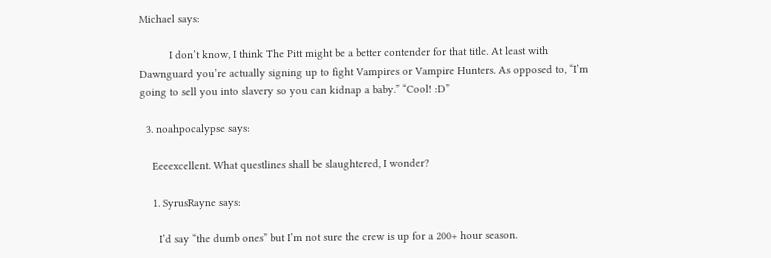Michael says:

          I don’t know, I think The Pitt might be a better contender for that title. At least with Dawnguard you’re actually signing up to fight Vampires or Vampire Hunters. As opposed to, “I’m going to sell you into slavery so you can kidnap a baby.” “Cool! :D”

  3. noahpocalypse says:

    Eeeexcellent. What questlines shall be slaughtered, I wonder?

    1. SyrusRayne says:

      I’d say “the dumb ones” but I’m not sure the crew is up for a 200+ hour season.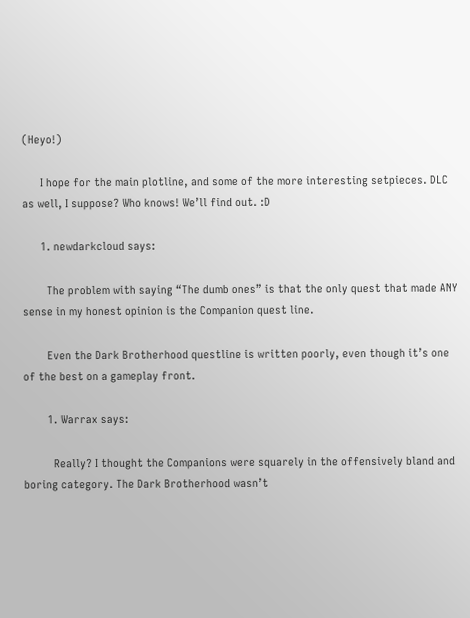(Heyo!)

      I hope for the main plotline, and some of the more interesting setpieces. DLC as well, I suppose? Who knows! We’ll find out. :D

      1. newdarkcloud says:

        The problem with saying “The dumb ones” is that the only quest that made ANY sense in my honest opinion is the Companion quest line.

        Even the Dark Brotherhood questline is written poorly, even though it’s one of the best on a gameplay front.

        1. Warrax says:

          Really? I thought the Companions were squarely in the offensively bland and boring category. The Dark Brotherhood wasn’t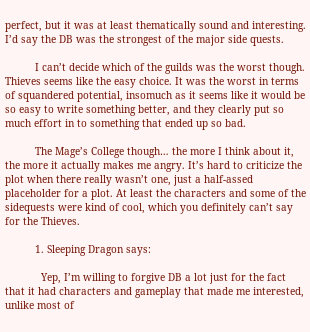perfect, but it was at least thematically sound and interesting. I’d say the DB was the strongest of the major side quests.

          I can’t decide which of the guilds was the worst though. Thieves seems like the easy choice. It was the worst in terms of squandered potential, insomuch as it seems like it would be so easy to write something better, and they clearly put so much effort in to something that ended up so bad.

          The Mage’s College though… the more I think about it, the more it actually makes me angry. It’s hard to criticize the plot when there really wasn’t one, just a half-assed placeholder for a plot. At least the characters and some of the sidequests were kind of cool, which you definitely can’t say for the Thieves.

          1. Sleeping Dragon says:

            Yep, I’m willing to forgive DB a lot just for the fact that it had characters and gameplay that made me interested, unlike most of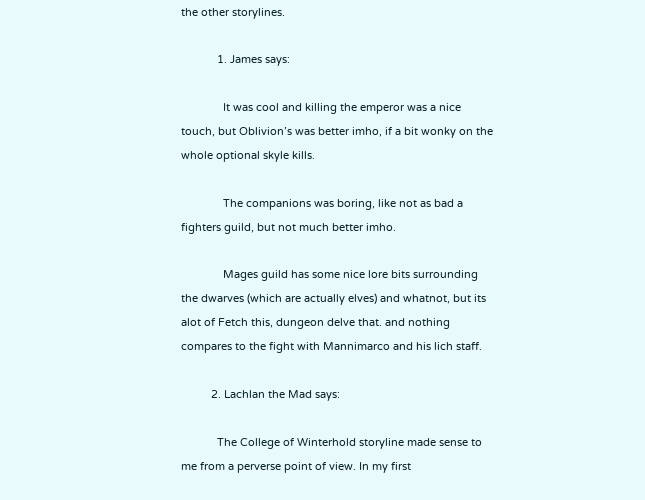the other storylines.

            1. James says:

              It was cool and killing the emperor was a nice touch, but Oblivion’s was better imho, if a bit wonky on the whole optional skyle kills.

              The companions was boring, like not as bad a fighters guild, but not much better imho.

              Mages guild has some nice lore bits surrounding the dwarves (which are actually elves) and whatnot, but its alot of Fetch this, dungeon delve that. and nothing compares to the fight with Mannimarco and his lich staff.

          2. Lachlan the Mad says:

            The College of Winterhold storyline made sense to me from a perverse point of view. In my first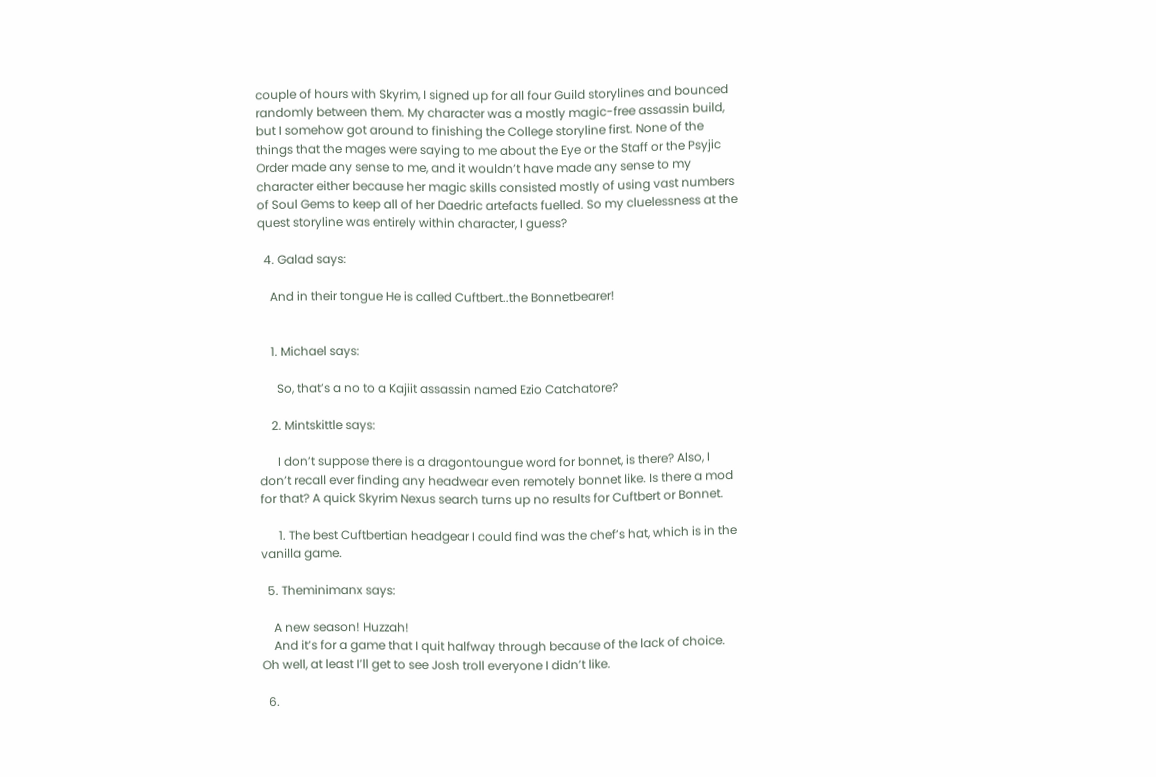couple of hours with Skyrim, I signed up for all four Guild storylines and bounced randomly between them. My character was a mostly magic-free assassin build, but I somehow got around to finishing the College storyline first. None of the things that the mages were saying to me about the Eye or the Staff or the Psyjic Order made any sense to me, and it wouldn’t have made any sense to my character either because her magic skills consisted mostly of using vast numbers of Soul Gems to keep all of her Daedric artefacts fuelled. So my cluelessness at the quest storyline was entirely within character, I guess?

  4. Galad says:

    And in their tongue He is called Cuftbert..the Bonnetbearer!


    1. Michael says:

      So, that’s a no to a Kajiit assassin named Ezio Catchatore?

    2. Mintskittle says:

      I don’t suppose there is a dragontoungue word for bonnet, is there? Also, I don’t recall ever finding any headwear even remotely bonnet like. Is there a mod for that? A quick Skyrim Nexus search turns up no results for Cuftbert or Bonnet.

      1. The best Cuftbertian headgear I could find was the chef’s hat, which is in the vanilla game.

  5. Theminimanx says:

    A new season! Huzzah!
    And it’s for a game that I quit halfway through because of the lack of choice. Oh well, at least I’ll get to see Josh troll everyone I didn’t like.

  6.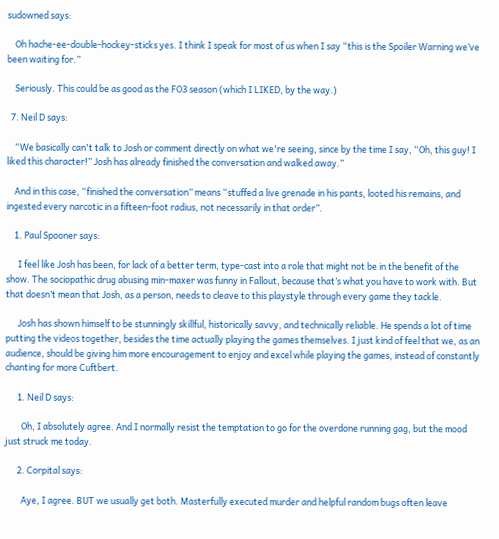sudowned says:

    Oh hache-ee-double-hockey-sticks yes. I think I speak for most of us when I say “this is the Spoiler Warning we’ve been waiting for.”

    Seriously. This could be as good as the FO3 season (which I LIKED, by the way.)

  7. Neil D says:

    “We basically can't talk to Josh or comment directly on what we're seeing, since by the time I say, “Oh, this guy! I liked this character!” Josh has already finished the conversation and walked away.”

    And in this case, “finished the conversation” means “stuffed a live grenade in his pants, looted his remains, and ingested every narcotic in a fifteen-foot radius, not necessarily in that order”.

    1. Paul Spooner says:

      I feel like Josh has been, for lack of a better term, type-cast into a role that might not be in the benefit of the show. The sociopathic drug abusing min-maxer was funny in Fallout, because that’s what you have to work with. But that doesn’t mean that Josh, as a person, needs to cleave to this playstyle through every game they tackle.

      Josh has shown himself to be stunningly skillful, historically savvy, and technically reliable. He spends a lot of time putting the videos together, besides the time actually playing the games themselves. I just kind of feel that we, as an audience, should be giving him more encouragement to enjoy and excel while playing the games, instead of constantly chanting for more Cuftbert.

      1. Neil D says:

        Oh, I absolutely agree. And I normally resist the temptation to go for the overdone running gag, but the mood just struck me today.

      2. Corpital says:

        Aye, I agree. BUT we usually get both. Masterfully executed murder and helpful random bugs often leave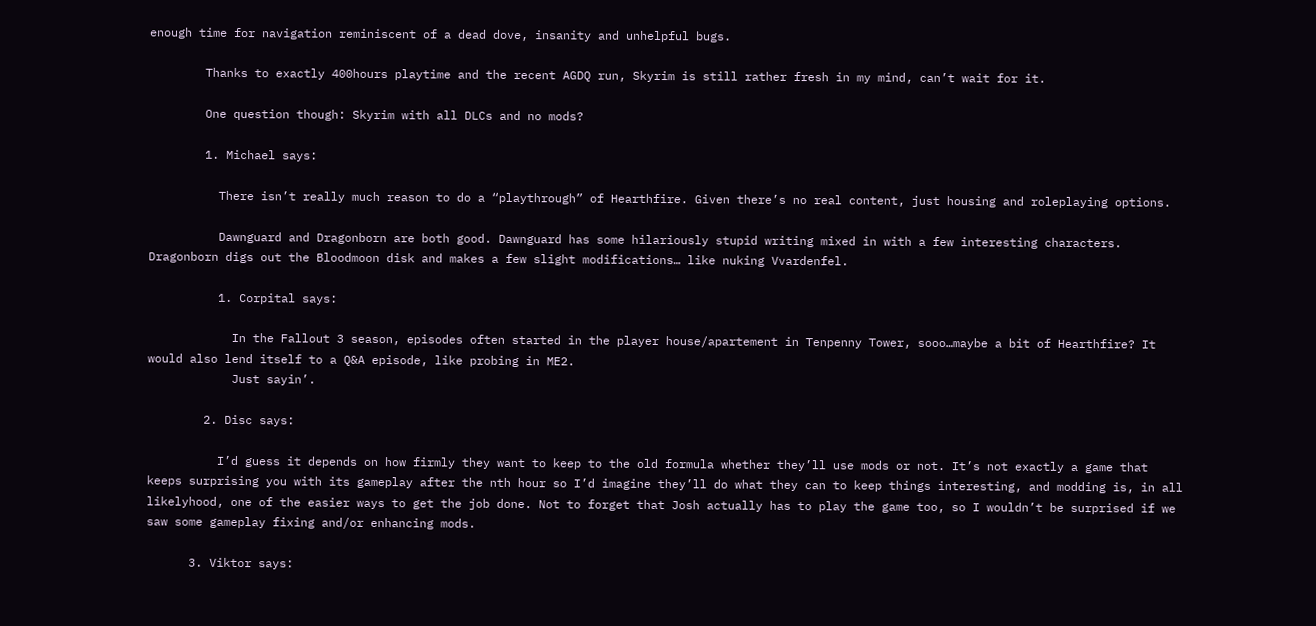enough time for navigation reminiscent of a dead dove, insanity and unhelpful bugs.

        Thanks to exactly 400hours playtime and the recent AGDQ run, Skyrim is still rather fresh in my mind, can’t wait for it.

        One question though: Skyrim with all DLCs and no mods?

        1. Michael says:

          There isn’t really much reason to do a “playthrough” of Hearthfire. Given there’s no real content, just housing and roleplaying options.

          Dawnguard and Dragonborn are both good. Dawnguard has some hilariously stupid writing mixed in with a few interesting characters. Dragonborn digs out the Bloodmoon disk and makes a few slight modifications… like nuking Vvardenfel.

          1. Corpital says:

            In the Fallout 3 season, episodes often started in the player house/apartement in Tenpenny Tower, sooo…maybe a bit of Hearthfire? It would also lend itself to a Q&A episode, like probing in ME2.
            Just sayin’.

        2. Disc says:

          I’d guess it depends on how firmly they want to keep to the old formula whether they’ll use mods or not. It’s not exactly a game that keeps surprising you with its gameplay after the nth hour so I’d imagine they’ll do what they can to keep things interesting, and modding is, in all likelyhood, one of the easier ways to get the job done. Not to forget that Josh actually has to play the game too, so I wouldn’t be surprised if we saw some gameplay fixing and/or enhancing mods.

      3. Viktor says: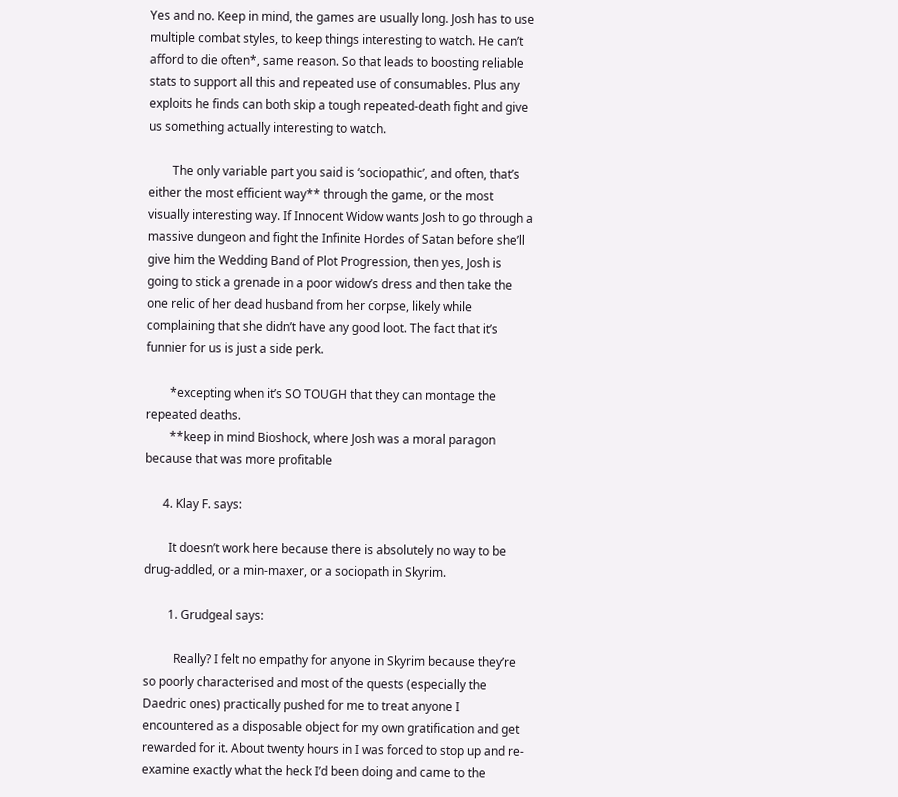Yes and no. Keep in mind, the games are usually long. Josh has to use multiple combat styles, to keep things interesting to watch. He can’t afford to die often*, same reason. So that leads to boosting reliable stats to support all this and repeated use of consumables. Plus any exploits he finds can both skip a tough repeated-death fight and give us something actually interesting to watch.

        The only variable part you said is ‘sociopathic’, and often, that’s either the most efficient way** through the game, or the most visually interesting way. If Innocent Widow wants Josh to go through a massive dungeon and fight the Infinite Hordes of Satan before she’ll give him the Wedding Band of Plot Progression, then yes, Josh is going to stick a grenade in a poor widow’s dress and then take the one relic of her dead husband from her corpse, likely while complaining that she didn’t have any good loot. The fact that it’s funnier for us is just a side perk.

        *excepting when it’s SO TOUGH that they can montage the repeated deaths.
        **keep in mind Bioshock, where Josh was a moral paragon because that was more profitable

      4. Klay F. says:

        It doesn’t work here because there is absolutely no way to be drug-addled, or a min-maxer, or a sociopath in Skyrim.

        1. Grudgeal says:

          Really? I felt no empathy for anyone in Skyrim because they’re so poorly characterised and most of the quests (especially the Daedric ones) practically pushed for me to treat anyone I encountered as a disposable object for my own gratification and get rewarded for it. About twenty hours in I was forced to stop up and re-examine exactly what the heck I’d been doing and came to the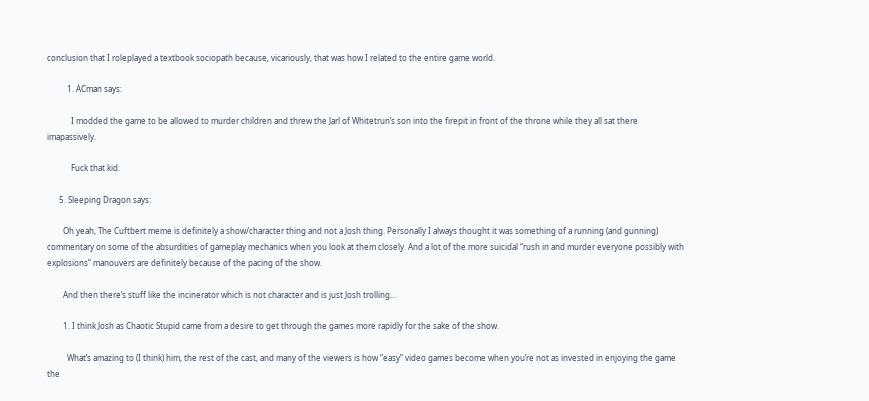conclusion that I roleplayed a textbook sociopath because, vicariously, that was how I related to the entire game world.

          1. ACman says:

            I modded the game to be allowed to murder children and threw the Jarl of Whitetrun’s son into the firepit in front of the throne while they all sat there imapassively.

            Fuck that kid.

      5. Sleeping Dragon says:

        Oh yeah, The Cuftbert meme is definitely a show/character thing and not a Josh thing. Personally I always thought it was something of a running (and gunning) commentary on some of the absurdities of gameplay mechanics when you look at them closely. And a lot of the more suicidal “rush in and murder everyone possibly with explosions” manouvers are definitely because of the pacing of the show.

        And then there’s stuff like the incinerator which is not character and is just Josh trolling…

        1. I think Josh as Chaotic Stupid came from a desire to get through the games more rapidly for the sake of the show.

          What’s amazing to (I think) him, the rest of the cast, and many of the viewers is how “easy” video games become when you’re not as invested in enjoying the game the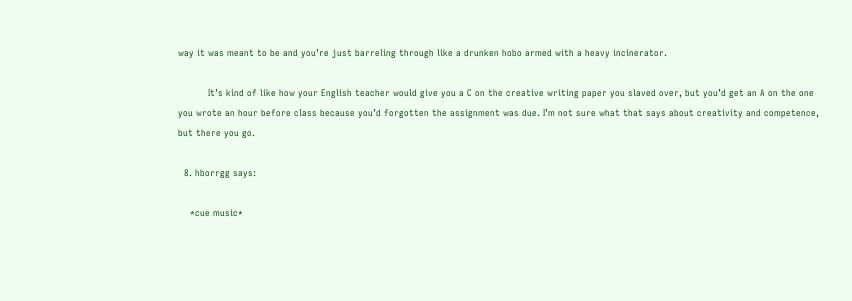way it was meant to be and you’re just barreling through like a drunken hobo armed with a heavy incinerator.

          It’s kind of like how your English teacher would give you a C on the creative writing paper you slaved over, but you’d get an A on the one you wrote an hour before class because you’d forgotten the assignment was due. I’m not sure what that says about creativity and competence, but there you go.

  8. hborrgg says:

    *cue music*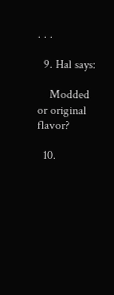. . .

  9. Hal says:

    Modded or original flavor?

  10.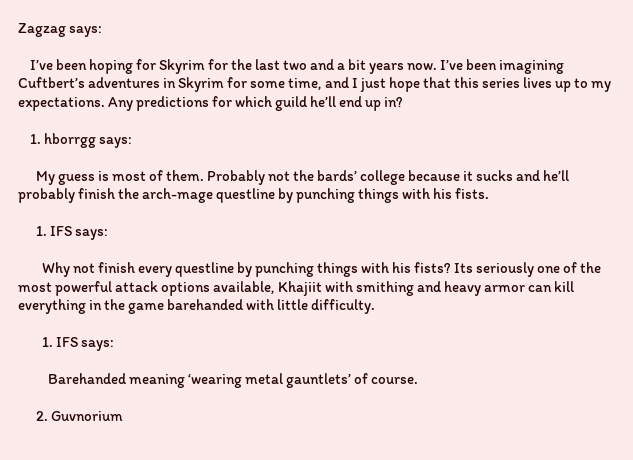Zagzag says:

    I’ve been hoping for Skyrim for the last two and a bit years now. I’ve been imagining Cuftbert’s adventures in Skyrim for some time, and I just hope that this series lives up to my expectations. Any predictions for which guild he’ll end up in?

    1. hborrgg says:

      My guess is most of them. Probably not the bards’ college because it sucks and he’ll probably finish the arch-mage questline by punching things with his fists.

      1. IFS says:

        Why not finish every questline by punching things with his fists? Its seriously one of the most powerful attack options available, Khajiit with smithing and heavy armor can kill everything in the game barehanded with little difficulty.

        1. IFS says:

          Barehanded meaning ‘wearing metal gauntlets’ of course.

      2. Guvnorium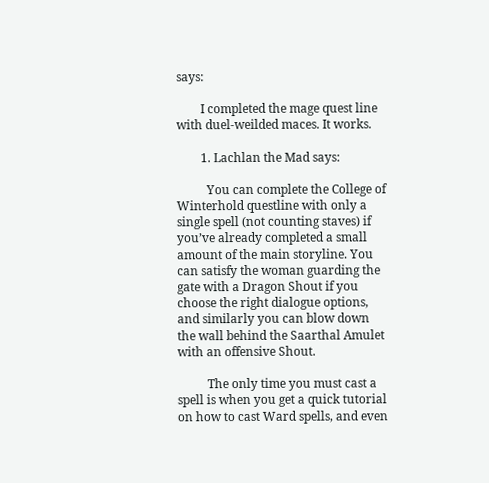says:

        I completed the mage quest line with duel-weilded maces. It works.

        1. Lachlan the Mad says:

          You can complete the College of Winterhold questline with only a single spell (not counting staves) if you’ve already completed a small amount of the main storyline. You can satisfy the woman guarding the gate with a Dragon Shout if you choose the right dialogue options, and similarly you can blow down the wall behind the Saarthal Amulet with an offensive Shout.

          The only time you must cast a spell is when you get a quick tutorial on how to cast Ward spells, and even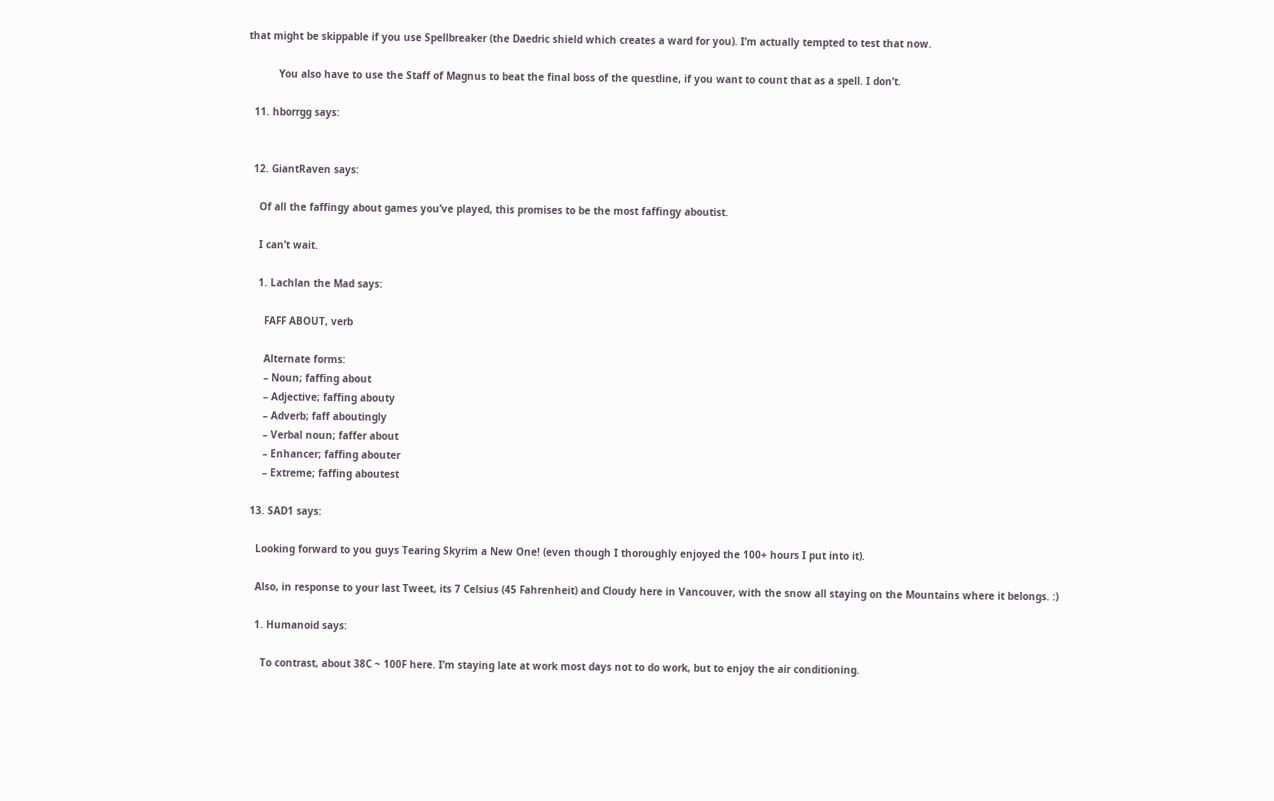that might be skippable if you use Spellbreaker (the Daedric shield which creates a ward for you). I’m actually tempted to test that now.

          You also have to use the Staff of Magnus to beat the final boss of the questline, if you want to count that as a spell. I don’t.

  11. hborrgg says:


  12. GiantRaven says:

    Of all the faffingy about games you’ve played, this promises to be the most faffingy aboutist.

    I can’t wait.

    1. Lachlan the Mad says:

      FAFF ABOUT, verb

      Alternate forms:
      – Noun; faffing about
      – Adjective; faffing abouty
      – Adverb; faff aboutingly
      – Verbal noun; faffer about
      – Enhancer; faffing abouter
      – Extreme; faffing aboutest

  13. SAD1 says:

    Looking forward to you guys Tearing Skyrim a New One! (even though I thoroughly enjoyed the 100+ hours I put into it).

    Also, in response to your last Tweet, its 7 Celsius (45 Fahrenheit) and Cloudy here in Vancouver, with the snow all staying on the Mountains where it belongs. :)

    1. Humanoid says:

      To contrast, about 38C ~ 100F here. I’m staying late at work most days not to do work, but to enjoy the air conditioning.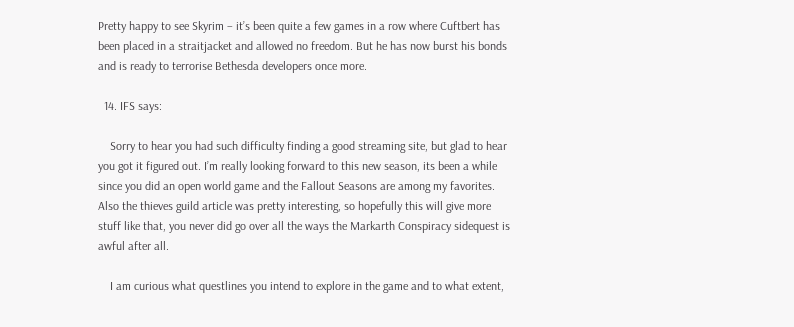Pretty happy to see Skyrim – it’s been quite a few games in a row where Cuftbert has been placed in a straitjacket and allowed no freedom. But he has now burst his bonds and is ready to terrorise Bethesda developers once more.

  14. IFS says:

    Sorry to hear you had such difficulty finding a good streaming site, but glad to hear you got it figured out. I’m really looking forward to this new season, its been a while since you did an open world game and the Fallout Seasons are among my favorites. Also the thieves guild article was pretty interesting, so hopefully this will give more stuff like that, you never did go over all the ways the Markarth Conspiracy sidequest is awful after all.

    I am curious what questlines you intend to explore in the game and to what extent,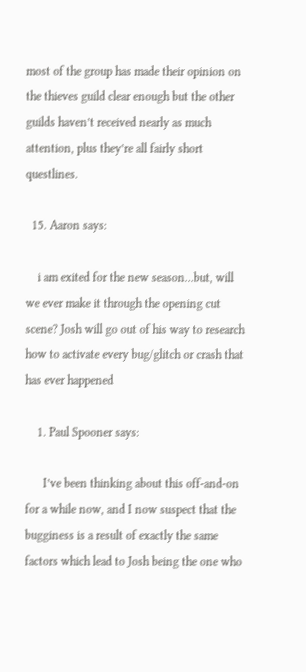most of the group has made their opinion on the thieves guild clear enough but the other guilds haven’t received nearly as much attention, plus they’re all fairly short questlines.

  15. Aaron says:

    i am exited for the new season…but, will we ever make it through the opening cut scene? Josh will go out of his way to research how to activate every bug/glitch or crash that has ever happened

    1. Paul Spooner says:

      I’ve been thinking about this off-and-on for a while now, and I now suspect that the bugginess is a result of exactly the same factors which lead to Josh being the one who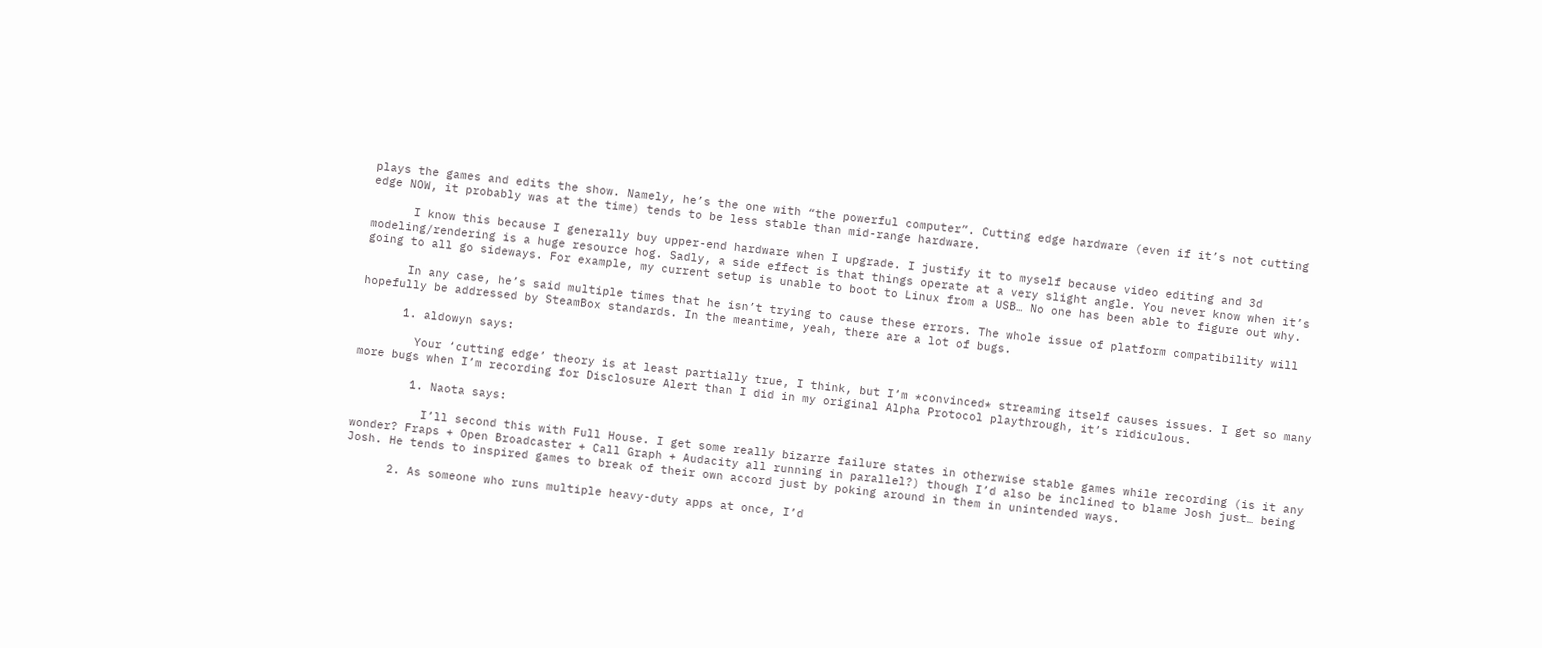plays the games and edits the show. Namely, he’s the one with “the powerful computer”. Cutting edge hardware (even if it’s not cutting edge NOW, it probably was at the time) tends to be less stable than mid-range hardware.

      I know this because I generally buy upper-end hardware when I upgrade. I justify it to myself because video editing and 3d modeling/rendering is a huge resource hog. Sadly, a side effect is that things operate at a very slight angle. You never know when it’s going to all go sideways. For example, my current setup is unable to boot to Linux from a USB… No one has been able to figure out why.

      In any case, he’s said multiple times that he isn’t trying to cause these errors. The whole issue of platform compatibility will hopefully be addressed by SteamBox standards. In the meantime, yeah, there are a lot of bugs.

      1. aldowyn says:

        Your ‘cutting edge’ theory is at least partially true, I think, but I’m *convinced* streaming itself causes issues. I get so many more bugs when I’m recording for Disclosure Alert than I did in my original Alpha Protocol playthrough, it’s ridiculous.

        1. Naota says:

          I’ll second this with Full House. I get some really bizarre failure states in otherwise stable games while recording (is it any wonder? Fraps + Open Broadcaster + Call Graph + Audacity all running in parallel?) though I’d also be inclined to blame Josh just… being Josh. He tends to inspired games to break of their own accord just by poking around in them in unintended ways.

      2. As someone who runs multiple heavy-duty apps at once, I’d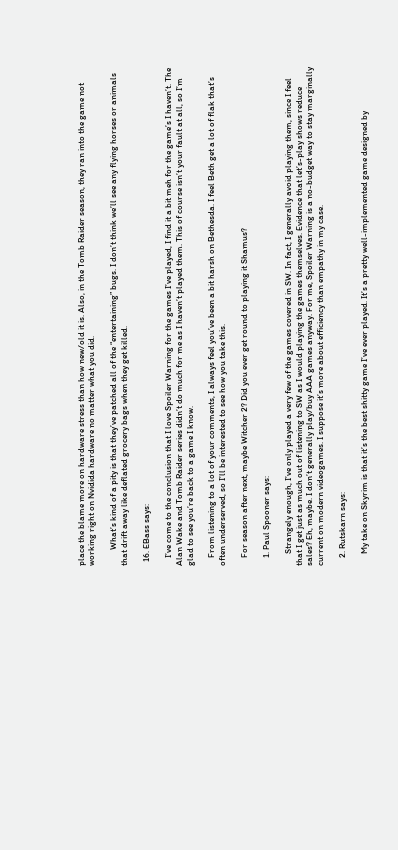place the blame more on hardware stress than how new/old it is. Also, in the Tomb Raider season, they ran into the game not working right on Nvidida hardware no matter what you did.

        What’s kind of a pity is that they’ve patched all of the “entertaining” bugs. I don’t think we’ll see any flying horses or animals that drift away like deflated grocery bags when they get killed.

  16. EBass says:

    I’ve come to the conclusion that I love Spoiler Warning for the games I’ve played, I find it a bit meh for the game’s I haven’t. The Alan Wake and Tomb Raider series didn’t do much for me as I haven’t played them. This of course isn’t your fault at all, so I’m glad to see you’re back to a game I know.

    From listening to a lot of your comments, I always feel you’ve been a bit harsh on Bethesda. I feel Beth get a lot of flak that’s often underserved, so I’ll be interested to see how you take this.

    For season after next, maybe Witcher 2? Did you ever get round to playing it Shamus?

    1. Paul Spooner says:

      Strangely enough, I’ve only played a very few of the games covered in SW. In fact, I generally avoid playing them, since I feel that I get just as much out of listening to SW as I would playing the games themselves. Evidence that let’s-play shows reduce sales? Eh, maybe. I don’t generally play/buy AAA games anyway. For me, Spoiler Warning is a no-budget way to stay marginally current on modern videogames. I suppose it’s more about efficiency than empathy in my case.

    2. Rutskarn says:

      My take on Skyrim is that it’s the best shitty game I’ve ever played. It’s a pretty well-implemented game designed by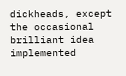dickheads, except the occasional brilliant idea implemented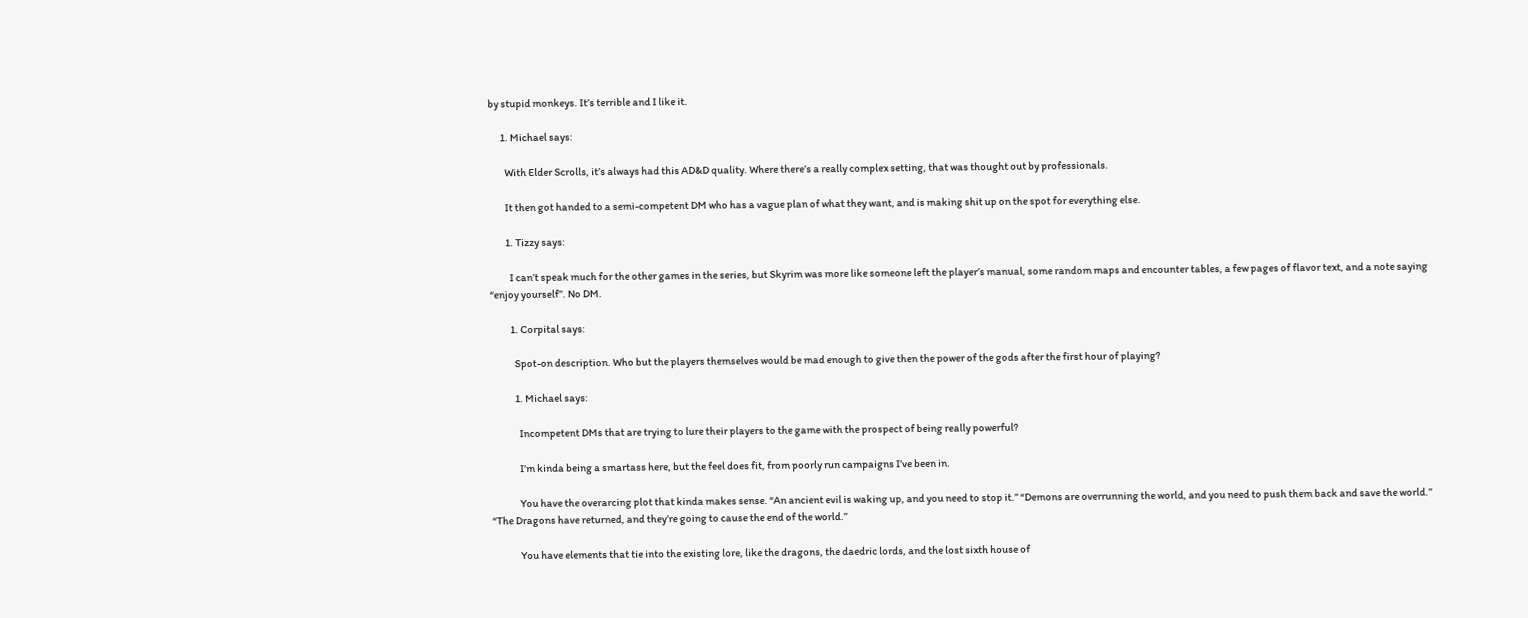by stupid monkeys. It’s terrible and I like it.

      1. Michael says:

        With Elder Scrolls, it’s always had this AD&D quality. Where there’s a really complex setting, that was thought out by professionals.

        It then got handed to a semi-competent DM who has a vague plan of what they want, and is making shit up on the spot for everything else.

        1. Tizzy says:

          I can’t speak much for the other games in the series, but Skyrim was more like someone left the player’s manual, some random maps and encounter tables, a few pages of flavor text, and a note saying “enjoy yourself”. No DM.

          1. Corpital says:

            Spot-on description. Who but the players themselves would be mad enough to give then the power of the gods after the first hour of playing?

            1. Michael says:

              Incompetent DMs that are trying to lure their players to the game with the prospect of being really powerful?

              I’m kinda being a smartass here, but the feel does fit, from poorly run campaigns I’ve been in.

              You have the overarcing plot that kinda makes sense. “An ancient evil is waking up, and you need to stop it.” “Demons are overrunning the world, and you need to push them back and save the world.” “The Dragons have returned, and they’re going to cause the end of the world.”

              You have elements that tie into the existing lore, like the dragons, the daedric lords, and the lost sixth house of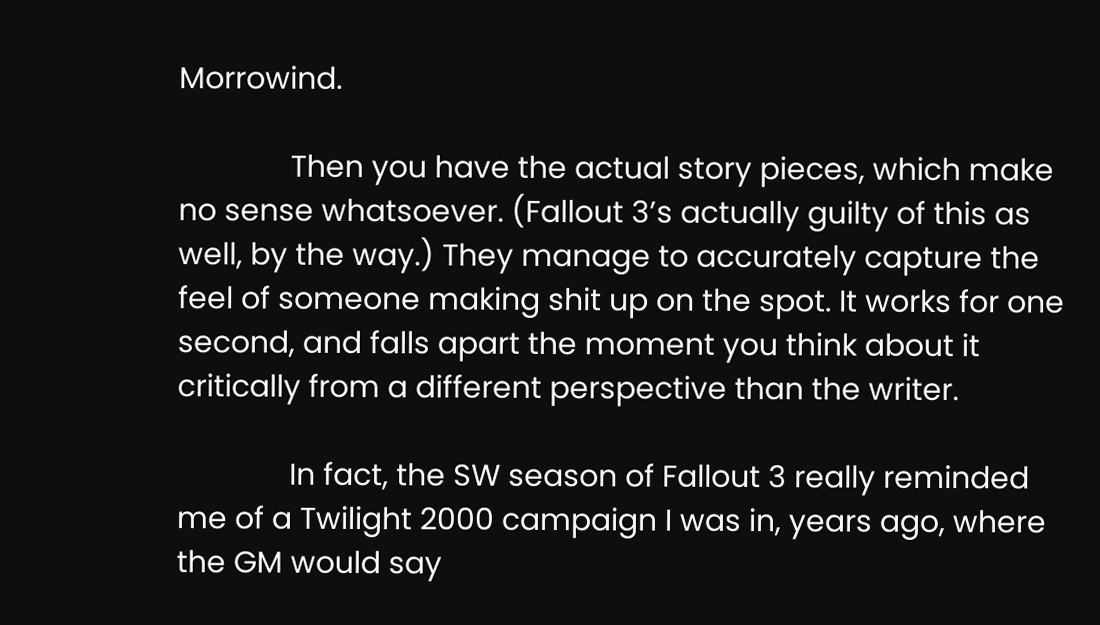Morrowind.

              Then you have the actual story pieces, which make no sense whatsoever. (Fallout 3’s actually guilty of this as well, by the way.) They manage to accurately capture the feel of someone making shit up on the spot. It works for one second, and falls apart the moment you think about it critically from a different perspective than the writer.

              In fact, the SW season of Fallout 3 really reminded me of a Twilight 2000 campaign I was in, years ago, where the GM would say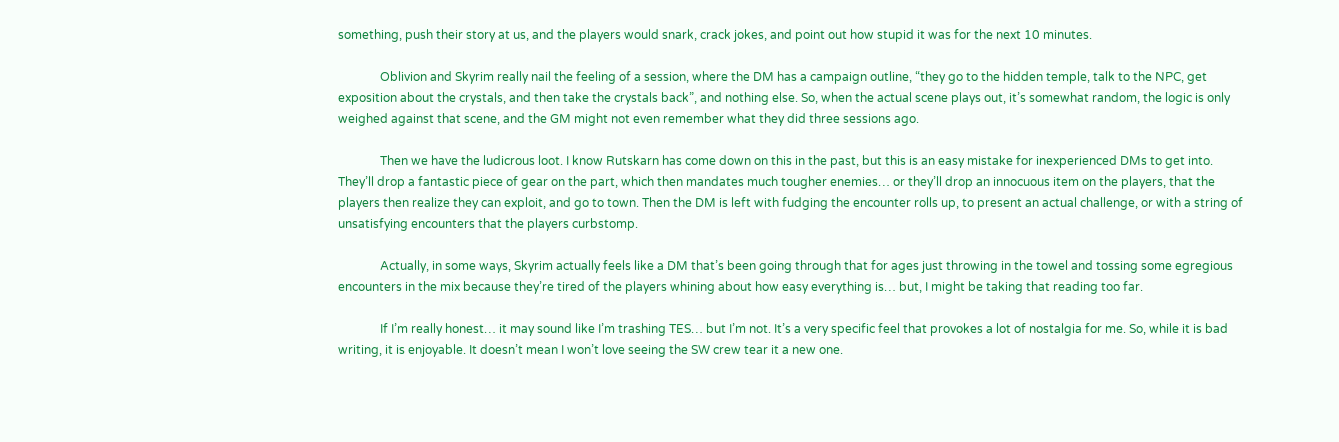something, push their story at us, and the players would snark, crack jokes, and point out how stupid it was for the next 10 minutes.

              Oblivion and Skyrim really nail the feeling of a session, where the DM has a campaign outline, “they go to the hidden temple, talk to the NPC, get exposition about the crystals, and then take the crystals back”, and nothing else. So, when the actual scene plays out, it’s somewhat random, the logic is only weighed against that scene, and the GM might not even remember what they did three sessions ago.

              Then we have the ludicrous loot. I know Rutskarn has come down on this in the past, but this is an easy mistake for inexperienced DMs to get into. They’ll drop a fantastic piece of gear on the part, which then mandates much tougher enemies… or they’ll drop an innocuous item on the players, that the players then realize they can exploit, and go to town. Then the DM is left with fudging the encounter rolls up, to present an actual challenge, or with a string of unsatisfying encounters that the players curbstomp.

              Actually, in some ways, Skyrim actually feels like a DM that’s been going through that for ages just throwing in the towel and tossing some egregious encounters in the mix because they’re tired of the players whining about how easy everything is… but, I might be taking that reading too far.

              If I’m really honest… it may sound like I’m trashing TES… but I’m not. It’s a very specific feel that provokes a lot of nostalgia for me. So, while it is bad writing, it is enjoyable. It doesn’t mean I won’t love seeing the SW crew tear it a new one.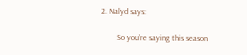2. Nalyd says:

        So you’re saying this season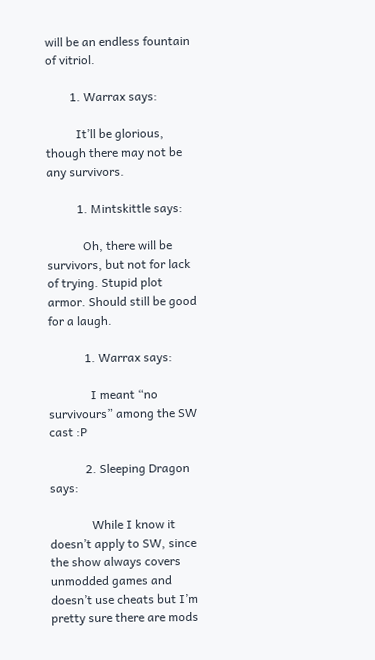will be an endless fountain of vitriol.

        1. Warrax says:

          It’ll be glorious, though there may not be any survivors.

          1. Mintskittle says:

            Oh, there will be survivors, but not for lack of trying. Stupid plot armor. Should still be good for a laugh.

            1. Warrax says:

              I meant “no survivours” among the SW cast :P

            2. Sleeping Dragon says:

              While I know it doesn’t apply to SW, since the show always covers unmodded games and doesn’t use cheats but I’m pretty sure there are mods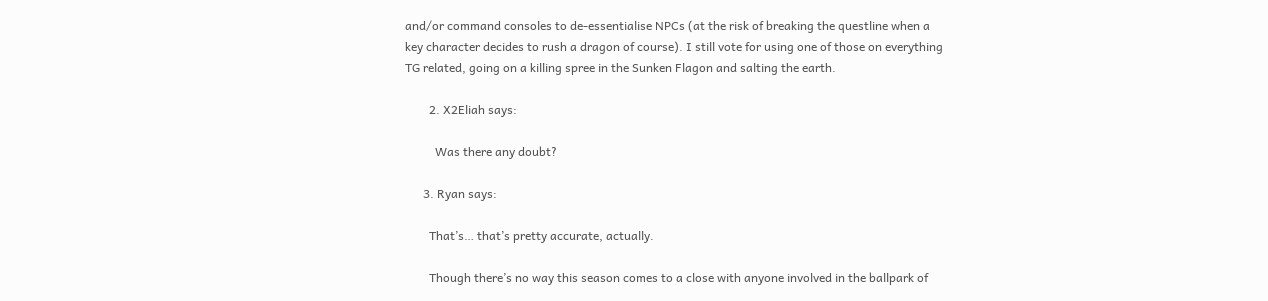and/or command consoles to de-essentialise NPCs (at the risk of breaking the questline when a key character decides to rush a dragon of course). I still vote for using one of those on everything TG related, going on a killing spree in the Sunken Flagon and salting the earth.

        2. X2Eliah says:

          Was there any doubt?

      3. Ryan says:

        That’s… that’s pretty accurate, actually.

        Though there’s no way this season comes to a close with anyone involved in the ballpark of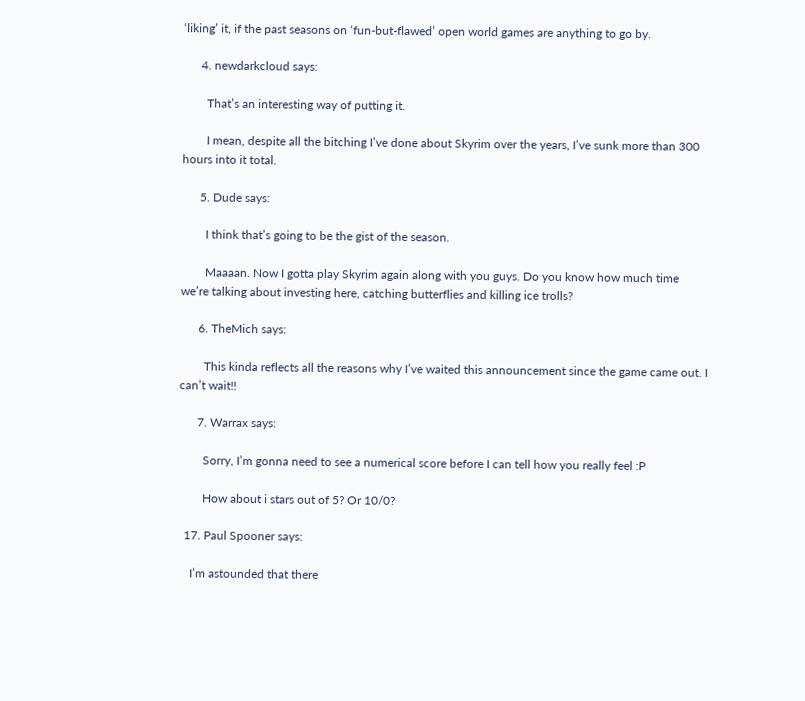‘liking’ it, if the past seasons on ‘fun-but-flawed’ open world games are anything to go by.

      4. newdarkcloud says:

        That’s an interesting way of putting it.

        I mean, despite all the bitching I’ve done about Skyrim over the years, I’ve sunk more than 300 hours into it total.

      5. Dude says:

        I think that’s going to be the gist of the season.

        Maaaan. Now I gotta play Skyrim again along with you guys. Do you know how much time we’re talking about investing here, catching butterflies and killing ice trolls?

      6. TheMich says:

        This kinda reflects all the reasons why I’ve waited this announcement since the game came out. I can’t wait!!

      7. Warrax says:

        Sorry, I’m gonna need to see a numerical score before I can tell how you really feel :P

        How about i stars out of 5? Or 10/0?

  17. Paul Spooner says:

    I’m astounded that there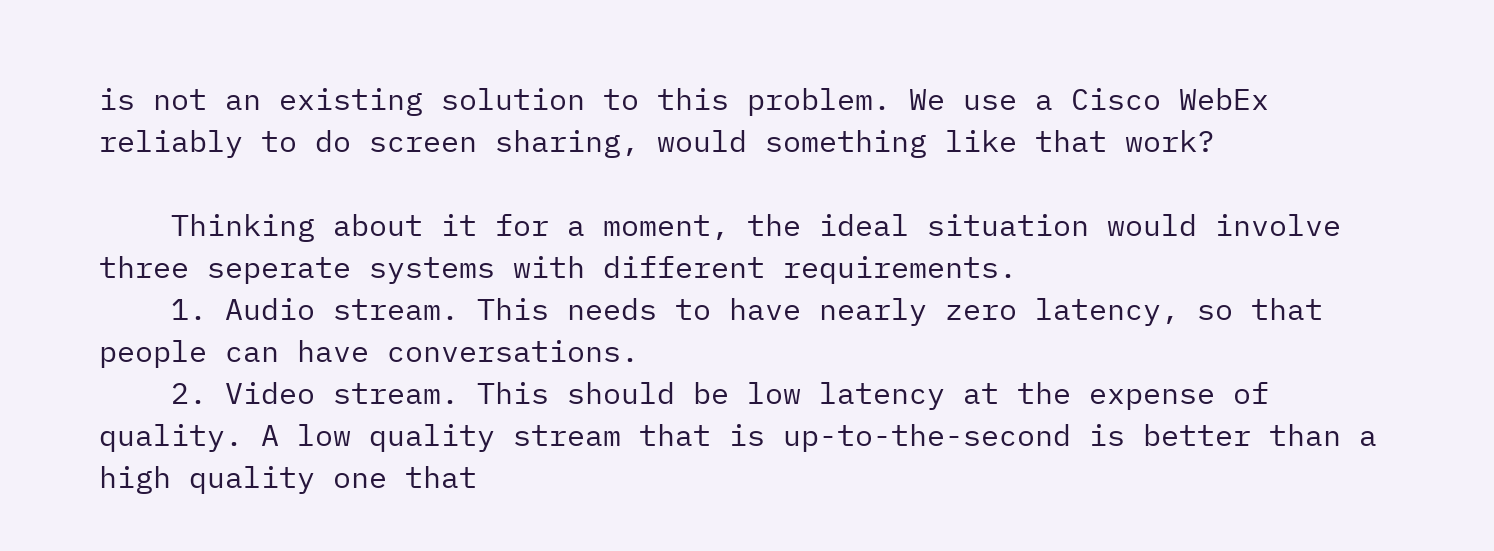is not an existing solution to this problem. We use a Cisco WebEx reliably to do screen sharing, would something like that work?

    Thinking about it for a moment, the ideal situation would involve three seperate systems with different requirements.
    1. Audio stream. This needs to have nearly zero latency, so that people can have conversations.
    2. Video stream. This should be low latency at the expense of quality. A low quality stream that is up-to-the-second is better than a high quality one that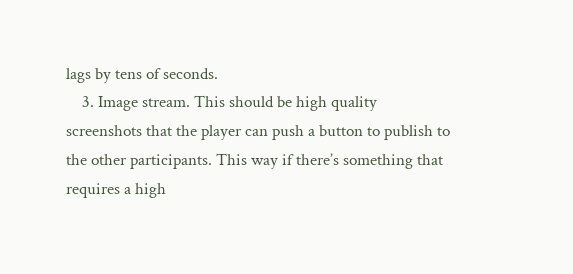lags by tens of seconds.
    3. Image stream. This should be high quality screenshots that the player can push a button to publish to the other participants. This way if there’s something that requires a high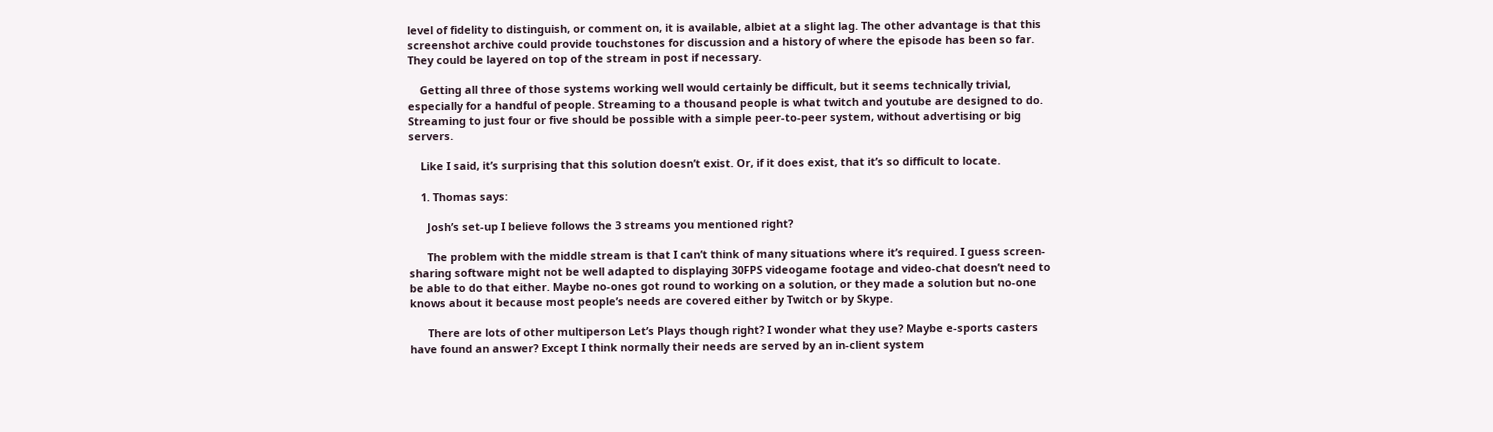level of fidelity to distinguish, or comment on, it is available, albiet at a slight lag. The other advantage is that this screenshot archive could provide touchstones for discussion and a history of where the episode has been so far. They could be layered on top of the stream in post if necessary.

    Getting all three of those systems working well would certainly be difficult, but it seems technically trivial, especially for a handful of people. Streaming to a thousand people is what twitch and youtube are designed to do. Streaming to just four or five should be possible with a simple peer-to-peer system, without advertising or big servers.

    Like I said, it’s surprising that this solution doesn’t exist. Or, if it does exist, that it’s so difficult to locate.

    1. Thomas says:

      Josh’s set-up I believe follows the 3 streams you mentioned right?

      The problem with the middle stream is that I can’t think of many situations where it’s required. I guess screen-sharing software might not be well adapted to displaying 30FPS videogame footage and video-chat doesn’t need to be able to do that either. Maybe no-ones got round to working on a solution, or they made a solution but no-one knows about it because most people’s needs are covered either by Twitch or by Skype.

      There are lots of other multiperson Let’s Plays though right? I wonder what they use? Maybe e-sports casters have found an answer? Except I think normally their needs are served by an in-client system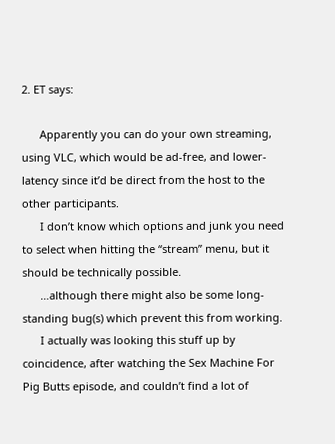2. ET says:

      Apparently you can do your own streaming, using VLC, which would be ad-free, and lower-latency since it’d be direct from the host to the other participants.
      I don’t know which options and junk you need to select when hitting the “stream” menu, but it should be technically possible.
      …although there might also be some long-standing bug(s) which prevent this from working.
      I actually was looking this stuff up by coincidence, after watching the Sex Machine For Pig Butts episode, and couldn’t find a lot of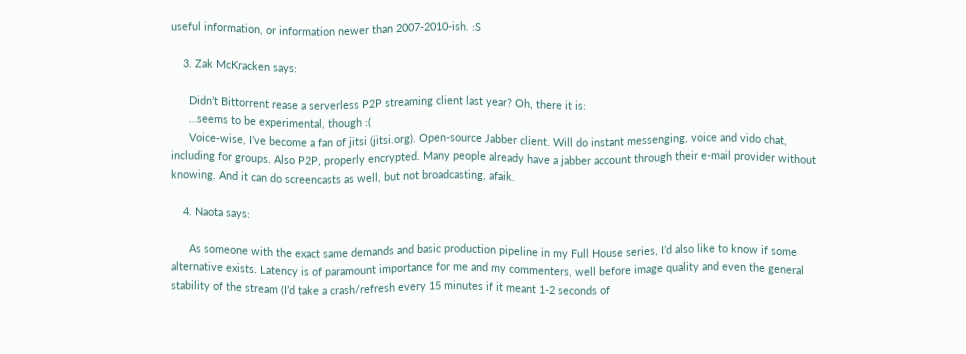useful information, or information newer than 2007-2010-ish. :S

    3. Zak McKracken says:

      Didn’t Bittorrent rease a serverless P2P streaming client last year? Oh, there it is:
      …seems to be experimental, though :(
      Voice-wise, I’ve become a fan of jitsi (jitsi.org). Open-source Jabber client. Will do instant messenging, voice and vido chat, including for groups. Also P2P, properly encrypted. Many people already have a jabber account through their e-mail provider without knowing. And it can do screencasts as well, but not broadcasting, afaik.

    4. Naota says:

      As someone with the exact same demands and basic production pipeline in my Full House series, I’d also like to know if some alternative exists. Latency is of paramount importance for me and my commenters, well before image quality and even the general stability of the stream (I’d take a crash/refresh every 15 minutes if it meant 1-2 seconds of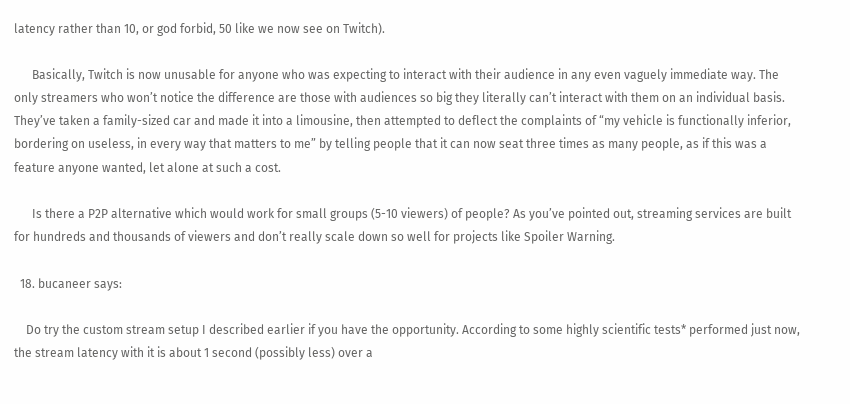latency rather than 10, or god forbid, 50 like we now see on Twitch).

      Basically, Twitch is now unusable for anyone who was expecting to interact with their audience in any even vaguely immediate way. The only streamers who won’t notice the difference are those with audiences so big they literally can’t interact with them on an individual basis. They’ve taken a family-sized car and made it into a limousine, then attempted to deflect the complaints of “my vehicle is functionally inferior, bordering on useless, in every way that matters to me” by telling people that it can now seat three times as many people, as if this was a feature anyone wanted, let alone at such a cost.

      Is there a P2P alternative which would work for small groups (5-10 viewers) of people? As you’ve pointed out, streaming services are built for hundreds and thousands of viewers and don’t really scale down so well for projects like Spoiler Warning.

  18. bucaneer says:

    Do try the custom stream setup I described earlier if you have the opportunity. According to some highly scientific tests* performed just now, the stream latency with it is about 1 second (possibly less) over a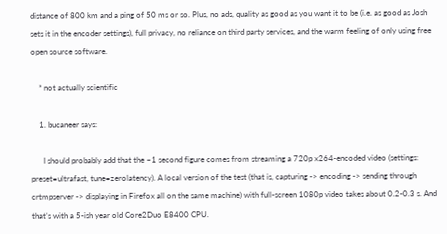distance of 800 km and a ping of 50 ms or so. Plus, no ads, quality as good as you want it to be (i.e. as good as Josh sets it in the encoder settings), full privacy, no reliance on third party services, and the warm feeling of only using free open source software.

    * not actually scientific

    1. bucaneer says:

      I should probably add that the ~1 second figure comes from streaming a 720p x264-encoded video (settings: preset=ultrafast, tune=zerolatency). A local version of the test (that is, capturing -> encoding -> sending through crtmpserver -> displaying in Firefox all on the same machine) with full-screen 1080p video takes about 0.2-0.3 s. And that’s with a 5-ish year old Core2Duo E8400 CPU.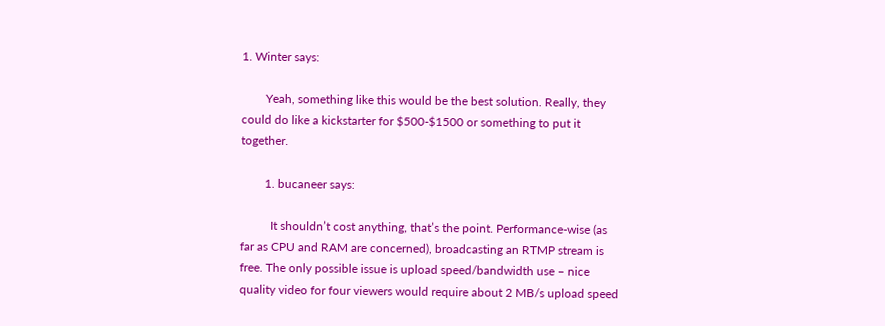1. Winter says:

        Yeah, something like this would be the best solution. Really, they could do like a kickstarter for $500-$1500 or something to put it together.

        1. bucaneer says:

          It shouldn’t cost anything, that’s the point. Performance-wise (as far as CPU and RAM are concerned), broadcasting an RTMP stream is free. The only possible issue is upload speed/bandwidth use – nice quality video for four viewers would require about 2 MB/s upload speed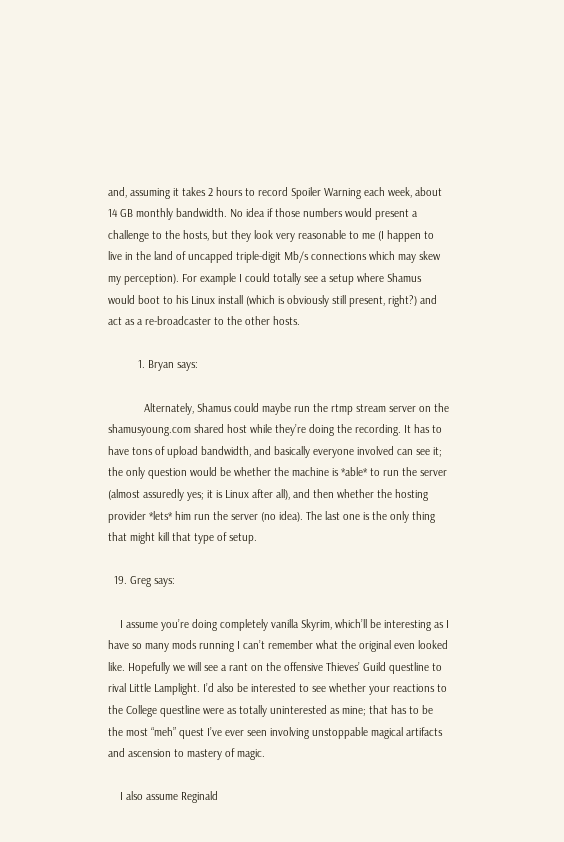and, assuming it takes 2 hours to record Spoiler Warning each week, about 14 GB monthly bandwidth. No idea if those numbers would present a challenge to the hosts, but they look very reasonable to me (I happen to live in the land of uncapped triple-digit Mb/s connections which may skew my perception). For example I could totally see a setup where Shamus would boot to his Linux install (which is obviously still present, right?) and act as a re-broadcaster to the other hosts.

          1. Bryan says:

            Alternately, Shamus could maybe run the rtmp stream server on the shamusyoung.com shared host while they’re doing the recording. It has to have tons of upload bandwidth, and basically everyone involved can see it; the only question would be whether the machine is *able* to run the server (almost assuredly yes; it is Linux after all), and then whether the hosting provider *lets* him run the server (no idea). The last one is the only thing that might kill that type of setup.

  19. Greg says:

    I assume you’re doing completely vanilla Skyrim, which’ll be interesting as I have so many mods running I can’t remember what the original even looked like. Hopefully we will see a rant on the offensive Thieves’ Guild questline to rival Little Lamplight. I’d also be interested to see whether your reactions to the College questline were as totally uninterested as mine; that has to be the most “meh” quest I’ve ever seen involving unstoppable magical artifacts and ascension to mastery of magic.

    I also assume Reginald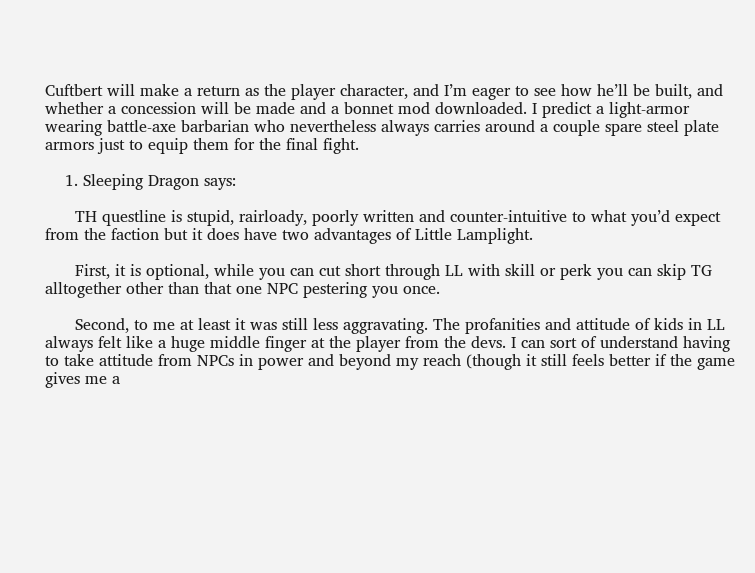Cuftbert will make a return as the player character, and I’m eager to see how he’ll be built, and whether a concession will be made and a bonnet mod downloaded. I predict a light-armor wearing battle-axe barbarian who nevertheless always carries around a couple spare steel plate armors just to equip them for the final fight.

    1. Sleeping Dragon says:

      TH questline is stupid, rairloady, poorly written and counter-intuitive to what you’d expect from the faction but it does have two advantages of Little Lamplight.

      First, it is optional, while you can cut short through LL with skill or perk you can skip TG alltogether other than that one NPC pestering you once.

      Second, to me at least it was still less aggravating. The profanities and attitude of kids in LL always felt like a huge middle finger at the player from the devs. I can sort of understand having to take attitude from NPCs in power and beyond my reach (though it still feels better if the game gives me a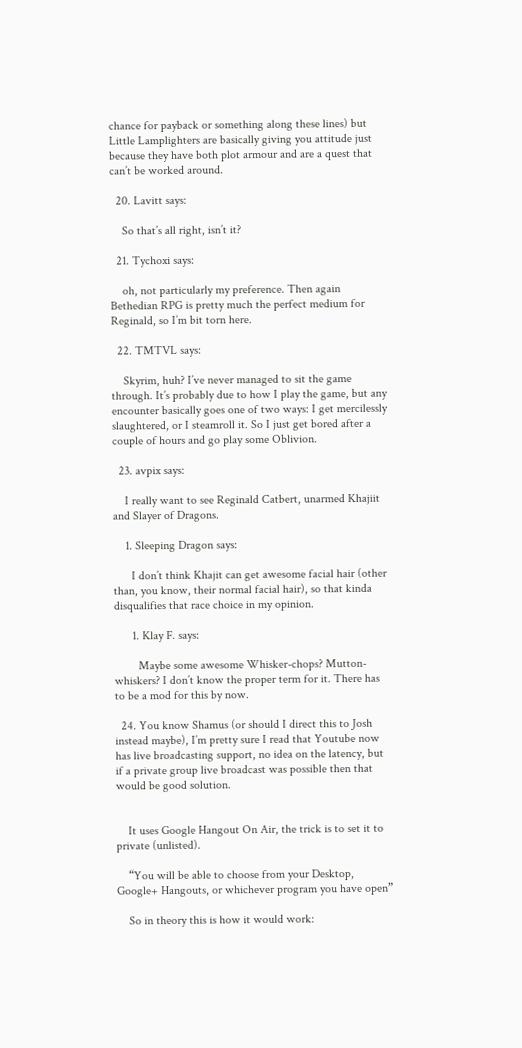chance for payback or something along these lines) but Little Lamplighters are basically giving you attitude just because they have both plot armour and are a quest that can’t be worked around.

  20. Lavitt says:

    So that’s all right, isn’t it?

  21. Tychoxi says:

    oh, not particularly my preference. Then again Bethedian RPG is pretty much the perfect medium for Reginald, so I’m bit torn here.

  22. TMTVL says:

    Skyrim, huh? I’ve never managed to sit the game through. It’s probably due to how I play the game, but any encounter basically goes one of two ways: I get mercilessly slaughtered, or I steamroll it. So I just get bored after a couple of hours and go play some Oblivion.

  23. avpix says:

    I really want to see Reginald Catbert, unarmed Khajiit and Slayer of Dragons.

    1. Sleeping Dragon says:

      I don’t think Khajit can get awesome facial hair (other than, you know, their normal facial hair), so that kinda disqualifies that race choice in my opinion.

      1. Klay F. says:

        Maybe some awesome Whisker-chops? Mutton-whiskers? I don’t know the proper term for it. There has to be a mod for this by now.

  24. You know Shamus (or should I direct this to Josh instead maybe), I’m pretty sure I read that Youtube now has live broadcasting support, no idea on the latency, but if a private group live broadcast was possible then that would be good solution.


    It uses Google Hangout On Air, the trick is to set it to private (unlisted).

    “You will be able to choose from your Desktop, Google+ Hangouts, or whichever program you have open”

    So in theory this is how it would work: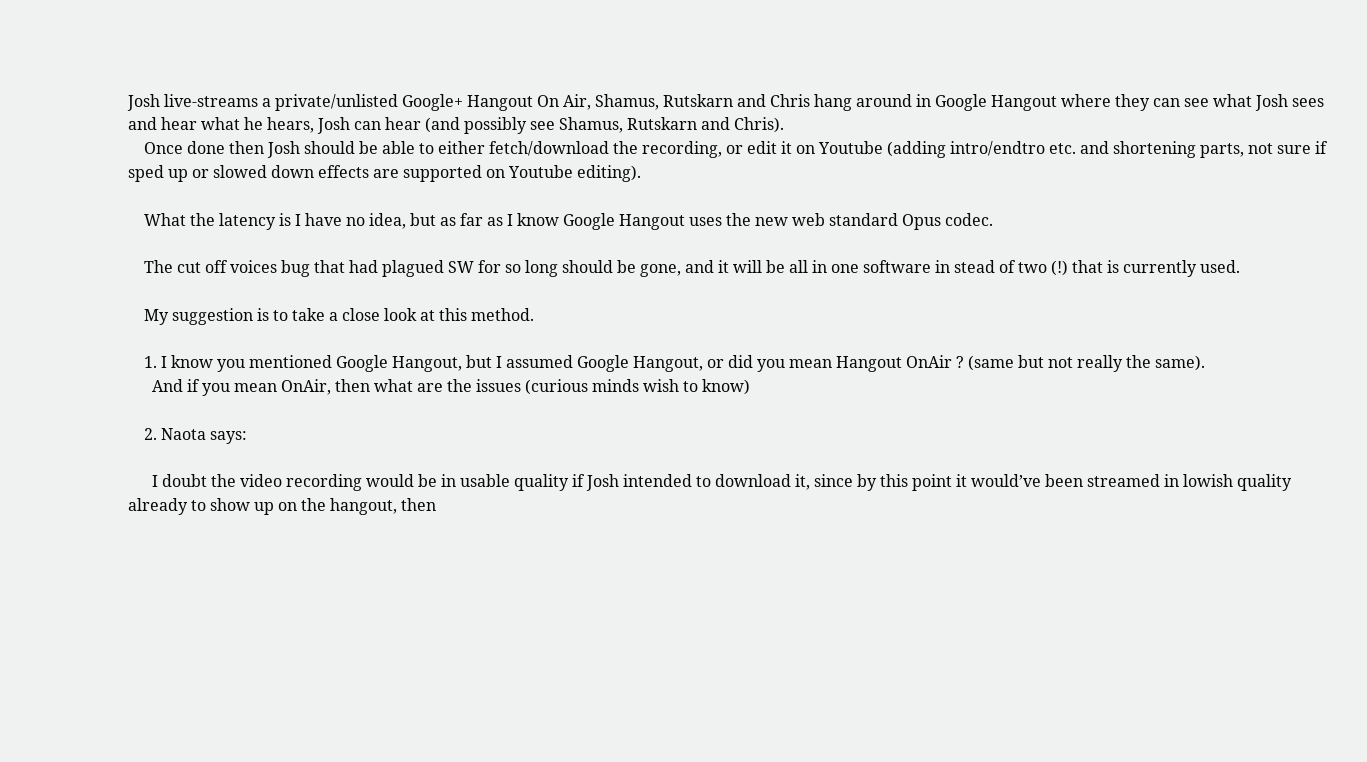Josh live-streams a private/unlisted Google+ Hangout On Air, Shamus, Rutskarn and Chris hang around in Google Hangout where they can see what Josh sees and hear what he hears, Josh can hear (and possibly see Shamus, Rutskarn and Chris).
    Once done then Josh should be able to either fetch/download the recording, or edit it on Youtube (adding intro/endtro etc. and shortening parts, not sure if sped up or slowed down effects are supported on Youtube editing).

    What the latency is I have no idea, but as far as I know Google Hangout uses the new web standard Opus codec.

    The cut off voices bug that had plagued SW for so long should be gone, and it will be all in one software in stead of two (!) that is currently used.

    My suggestion is to take a close look at this method.

    1. I know you mentioned Google Hangout, but I assumed Google Hangout, or did you mean Hangout OnAir ? (same but not really the same).
      And if you mean OnAir, then what are the issues (curious minds wish to know)

    2. Naota says:

      I doubt the video recording would be in usable quality if Josh intended to download it, since by this point it would’ve been streamed in lowish quality already to show up on the hangout, then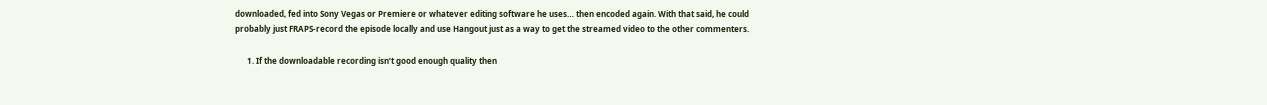downloaded, fed into Sony Vegas or Premiere or whatever editing software he uses… then encoded again. With that said, he could probably just FRAPS-record the episode locally and use Hangout just as a way to get the streamed video to the other commenters.

      1. If the downloadable recording isn’t good enough quality then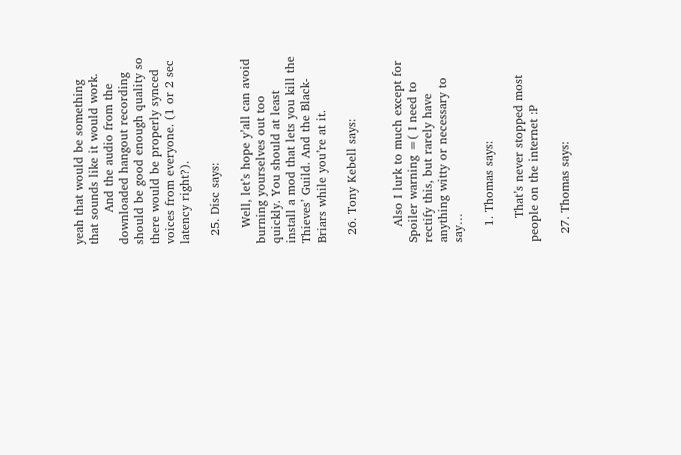yeah that would be something that sounds like it would work.
        And the audio from the downloaded hangout recording should be good enough quality so there would be properly synced voices from everyone. (1 or 2 sec latency right?).

  25. Disc says:

    Well, let’s hope y’all can avoid burning yourselves out too quickly. You should at least install a mod that lets you kill the Thieves’ Guild. And the Black-Briars while you’re at it.

  26. Tony Kebell says:


    Also I lurk to much except for Spoiler warning =( I need to rectify this, but rarely have anything witty or necessary to say…

    1. Thomas says:

      That’s never stopped most people on the internet :P

  27. Thomas says: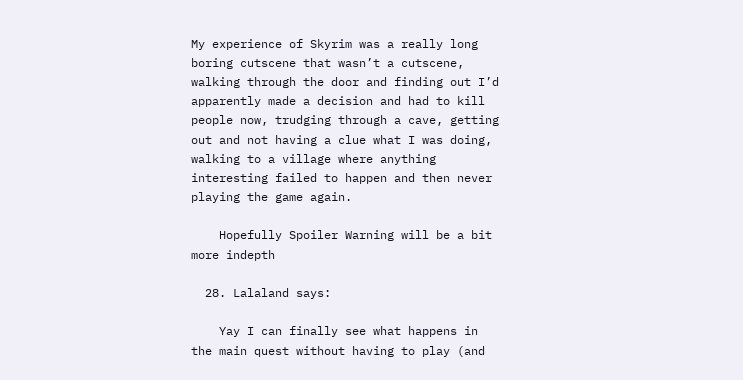My experience of Skyrim was a really long boring cutscene that wasn’t a cutscene, walking through the door and finding out I’d apparently made a decision and had to kill people now, trudging through a cave, getting out and not having a clue what I was doing, walking to a village where anything interesting failed to happen and then never playing the game again.

    Hopefully Spoiler Warning will be a bit more indepth

  28. Lalaland says:

    Yay I can finally see what happens in the main quest without having to play (and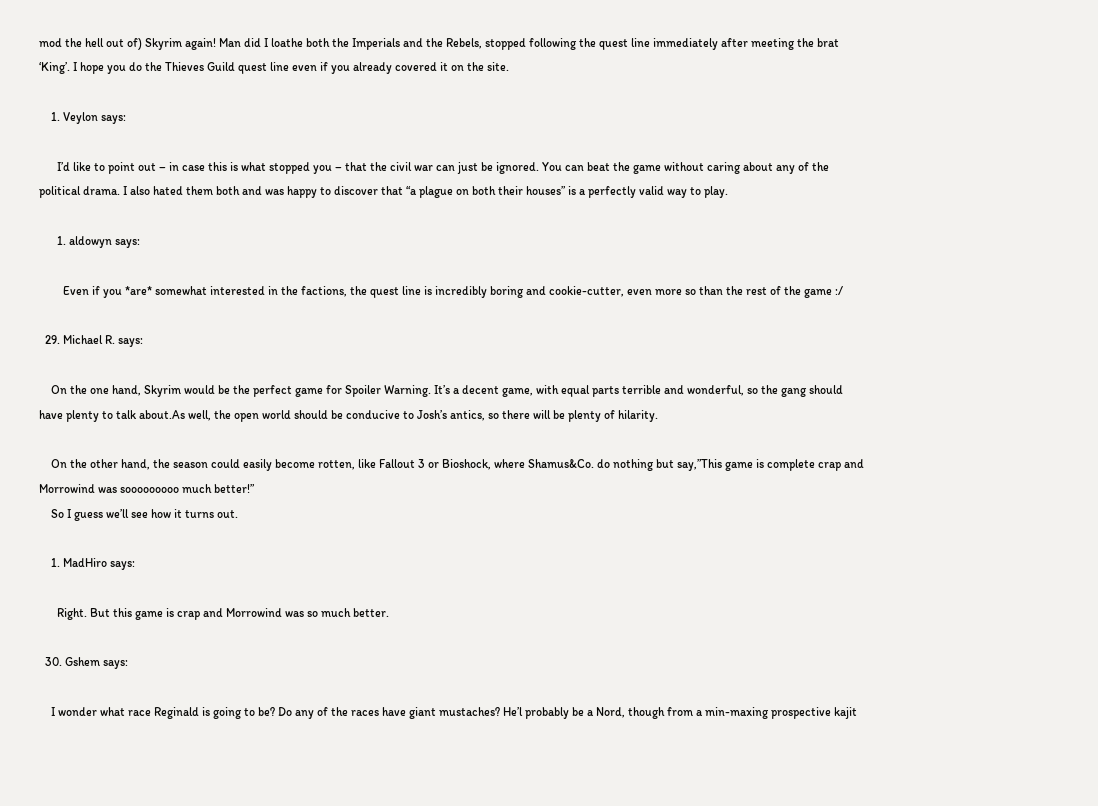mod the hell out of) Skyrim again! Man did I loathe both the Imperials and the Rebels, stopped following the quest line immediately after meeting the brat ‘King’. I hope you do the Thieves Guild quest line even if you already covered it on the site.

    1. Veylon says:

      I’d like to point out – in case this is what stopped you – that the civil war can just be ignored. You can beat the game without caring about any of the political drama. I also hated them both and was happy to discover that “a plague on both their houses” is a perfectly valid way to play.

      1. aldowyn says:

        Even if you *are* somewhat interested in the factions, the quest line is incredibly boring and cookie-cutter, even more so than the rest of the game :/

  29. Michael R. says:

    On the one hand, Skyrim would be the perfect game for Spoiler Warning. It’s a decent game, with equal parts terrible and wonderful, so the gang should have plenty to talk about.As well, the open world should be conducive to Josh’s antics, so there will be plenty of hilarity.

    On the other hand, the season could easily become rotten, like Fallout 3 or Bioshock, where Shamus&Co. do nothing but say,”This game is complete crap and Morrowind was sooooooooo much better!”
    So I guess we’ll see how it turns out.

    1. MadHiro says:

      Right. But this game is crap and Morrowind was so much better.

  30. Gshem says:

    I wonder what race Reginald is going to be? Do any of the races have giant mustaches? He’l probably be a Nord, though from a min-maxing prospective kajit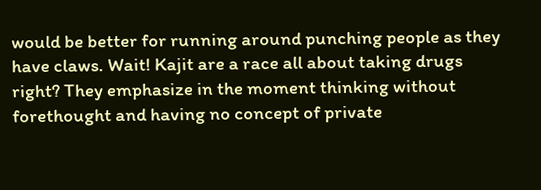would be better for running around punching people as they have claws. Wait! Kajit are a race all about taking drugs right? They emphasize in the moment thinking without forethought and having no concept of private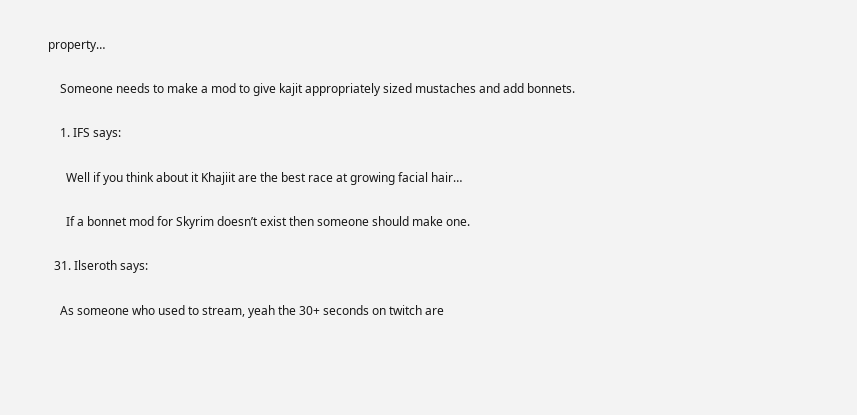property…

    Someone needs to make a mod to give kajit appropriately sized mustaches and add bonnets.

    1. IFS says:

      Well if you think about it Khajiit are the best race at growing facial hair…

      If a bonnet mod for Skyrim doesn’t exist then someone should make one.

  31. Ilseroth says:

    As someone who used to stream, yeah the 30+ seconds on twitch are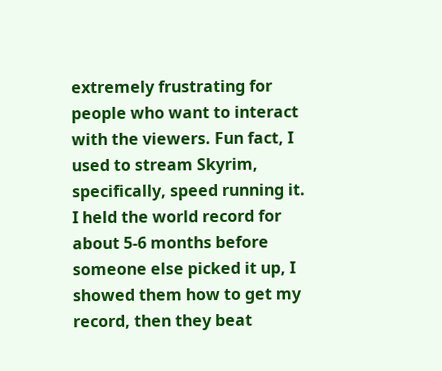extremely frustrating for people who want to interact with the viewers. Fun fact, I used to stream Skyrim, specifically, speed running it. I held the world record for about 5-6 months before someone else picked it up, I showed them how to get my record, then they beat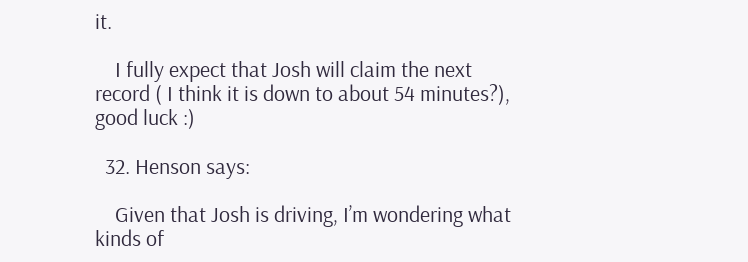it.

    I fully expect that Josh will claim the next record ( I think it is down to about 54 minutes?), good luck :)

  32. Henson says:

    Given that Josh is driving, I’m wondering what kinds of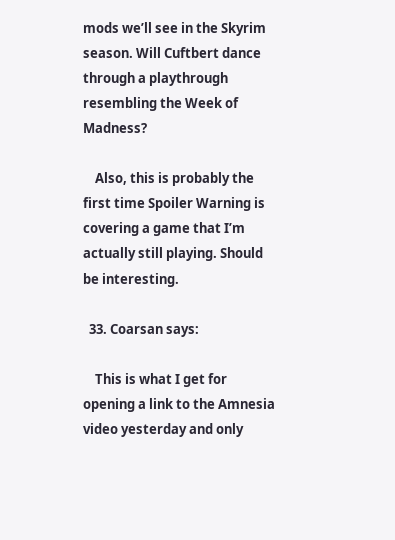mods we’ll see in the Skyrim season. Will Cuftbert dance through a playthrough resembling the Week of Madness?

    Also, this is probably the first time Spoiler Warning is covering a game that I’m actually still playing. Should be interesting.

  33. Coarsan says:

    This is what I get for opening a link to the Amnesia video yesterday and only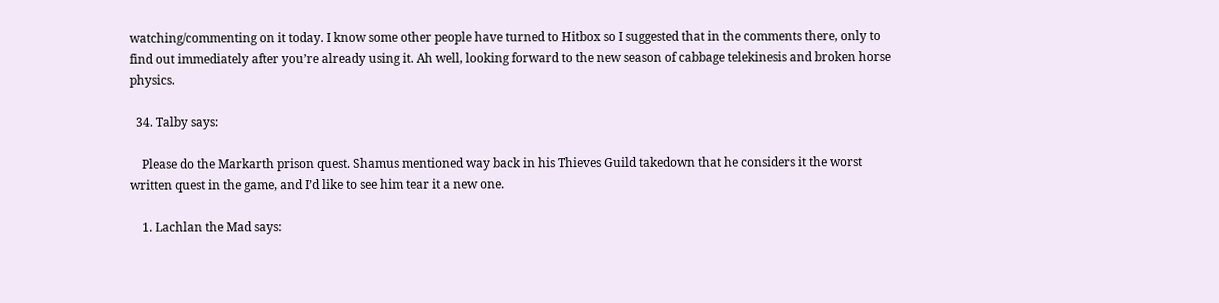watching/commenting on it today. I know some other people have turned to Hitbox so I suggested that in the comments there, only to find out immediately after you’re already using it. Ah well, looking forward to the new season of cabbage telekinesis and broken horse physics.

  34. Talby says:

    Please do the Markarth prison quest. Shamus mentioned way back in his Thieves Guild takedown that he considers it the worst written quest in the game, and I’d like to see him tear it a new one.

    1. Lachlan the Mad says: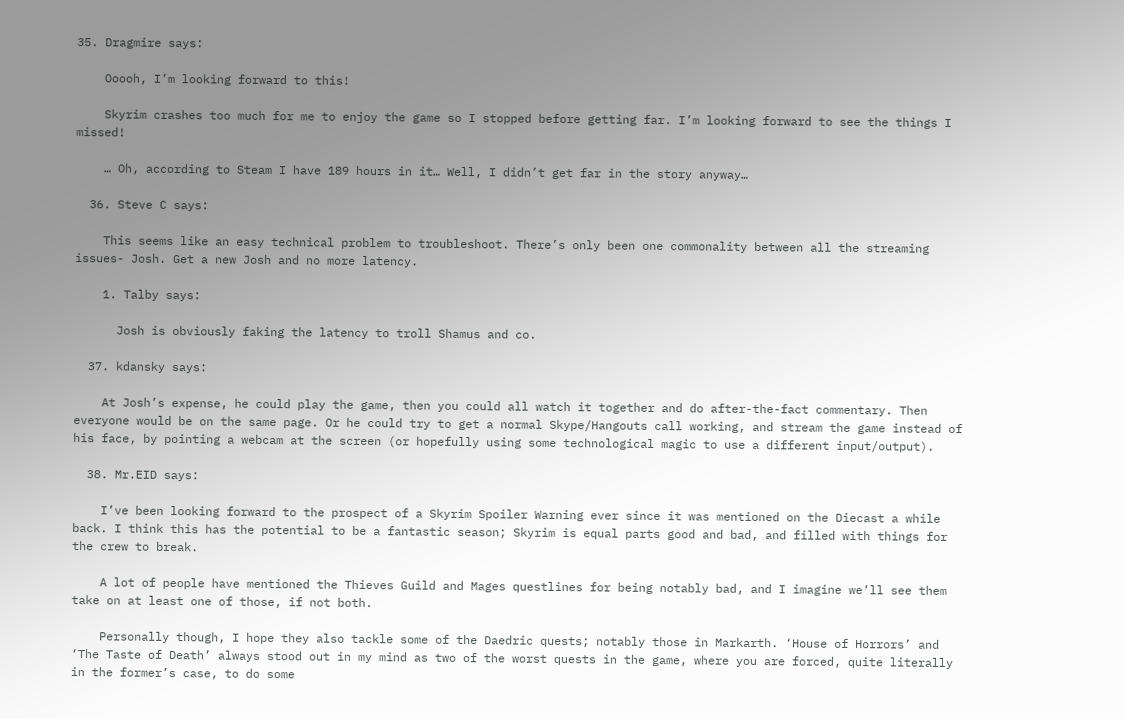35. Dragmire says:

    Ooooh, I’m looking forward to this!

    Skyrim crashes too much for me to enjoy the game so I stopped before getting far. I’m looking forward to see the things I missed!

    … Oh, according to Steam I have 189 hours in it… Well, I didn’t get far in the story anyway…

  36. Steve C says:

    This seems like an easy technical problem to troubleshoot. There’s only been one commonality between all the streaming issues- Josh. Get a new Josh and no more latency.

    1. Talby says:

      Josh is obviously faking the latency to troll Shamus and co.

  37. kdansky says:

    At Josh’s expense, he could play the game, then you could all watch it together and do after-the-fact commentary. Then everyone would be on the same page. Or he could try to get a normal Skype/Hangouts call working, and stream the game instead of his face, by pointing a webcam at the screen (or hopefully using some technological magic to use a different input/output).

  38. Mr.EID says:

    I’ve been looking forward to the prospect of a Skyrim Spoiler Warning ever since it was mentioned on the Diecast a while back. I think this has the potential to be a fantastic season; Skyrim is equal parts good and bad, and filled with things for the crew to break.

    A lot of people have mentioned the Thieves Guild and Mages questlines for being notably bad, and I imagine we’ll see them take on at least one of those, if not both.

    Personally though, I hope they also tackle some of the Daedric quests; notably those in Markarth. ‘House of Horrors’ and ‘The Taste of Death’ always stood out in my mind as two of the worst quests in the game, where you are forced, quite literally in the former’s case, to do some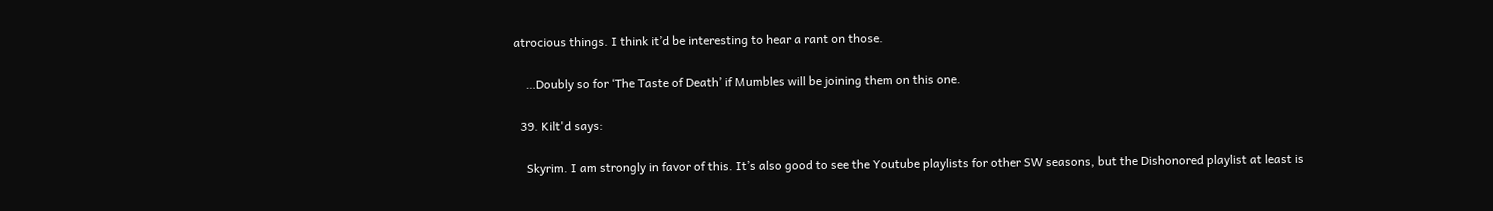atrocious things. I think it’d be interesting to hear a rant on those.

    …Doubly so for ‘The Taste of Death’ if Mumbles will be joining them on this one.

  39. Kilt'd says:

    Skyrim. I am strongly in favor of this. It’s also good to see the Youtube playlists for other SW seasons, but the Dishonored playlist at least is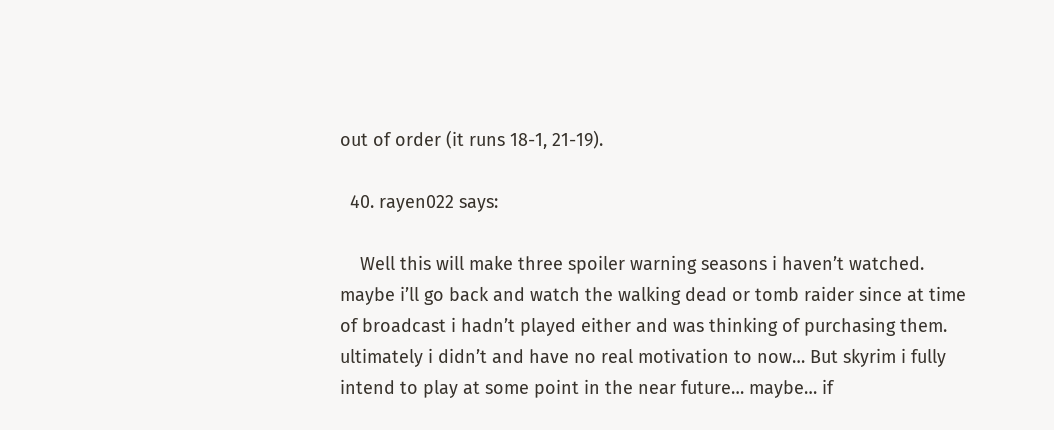out of order (it runs 18-1, 21-19).

  40. rayen022 says:

    Well this will make three spoiler warning seasons i haven’t watched. maybe i’ll go back and watch the walking dead or tomb raider since at time of broadcast i hadn’t played either and was thinking of purchasing them. ultimately i didn’t and have no real motivation to now… But skyrim i fully intend to play at some point in the near future… maybe… if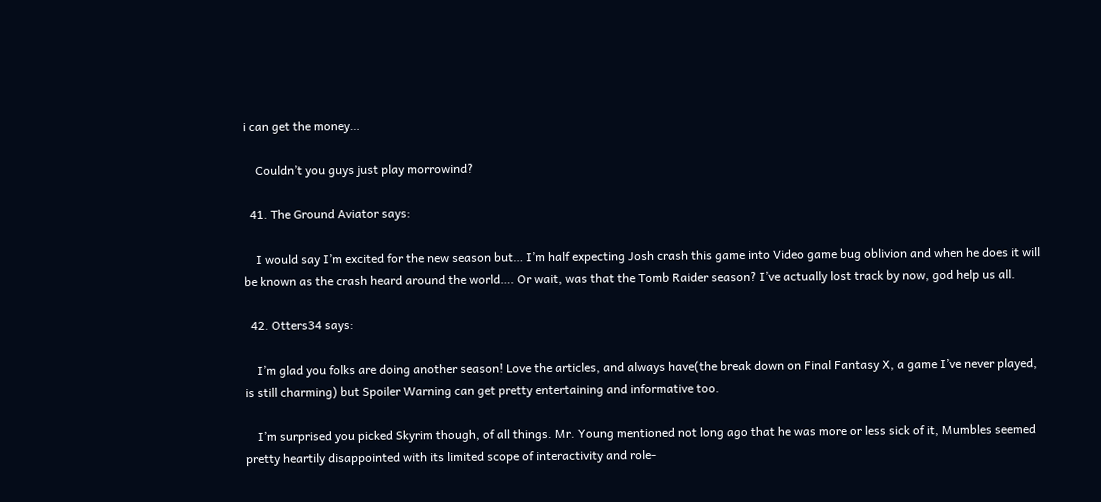i can get the money…

    Couldn’t you guys just play morrowind?

  41. The Ground Aviator says:

    I would say I’m excited for the new season but… I’m half expecting Josh crash this game into Video game bug oblivion and when he does it will be known as the crash heard around the world…. Or wait, was that the Tomb Raider season? I’ve actually lost track by now, god help us all.

  42. Otters34 says:

    I’m glad you folks are doing another season! Love the articles, and always have(the break down on Final Fantasy X, a game I’ve never played, is still charming) but Spoiler Warning can get pretty entertaining and informative too.

    I’m surprised you picked Skyrim though, of all things. Mr. Young mentioned not long ago that he was more or less sick of it, Mumbles seemed pretty heartily disappointed with its limited scope of interactivity and role-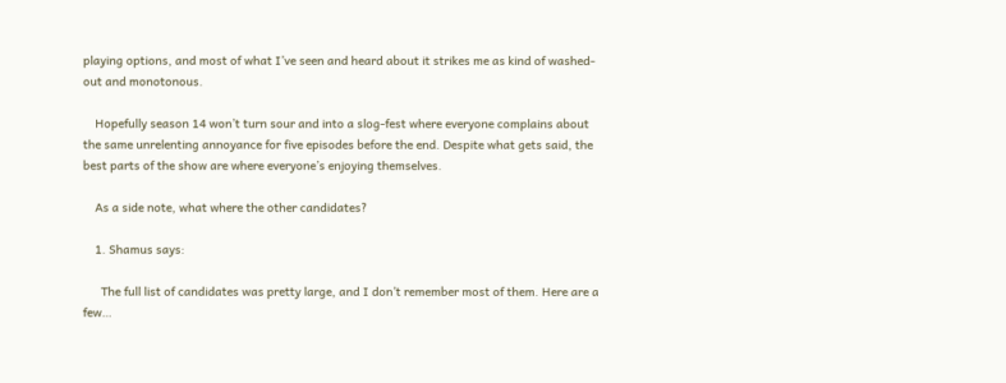playing options, and most of what I’ve seen and heard about it strikes me as kind of washed-out and monotonous.

    Hopefully season 14 won’t turn sour and into a slog-fest where everyone complains about the same unrelenting annoyance for five episodes before the end. Despite what gets said, the best parts of the show are where everyone’s enjoying themselves.

    As a side note, what where the other candidates?

    1. Shamus says:

      The full list of candidates was pretty large, and I don’t remember most of them. Here are a few…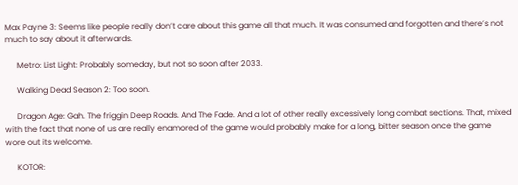Max Payne 3: Seems like people really don’t care about this game all that much. It was consumed and forgotten and there’s not much to say about it afterwards.

      Metro: List Light: Probably someday, but not so soon after 2033.

      Walking Dead Season 2: Too soon.

      Dragon Age: Gah. The friggin Deep Roads. And The Fade. And a lot of other really excessively long combat sections. That, mixed with the fact that none of us are really enamored of the game would probably make for a long, bitter season once the game wore out its welcome.

      KOTOR: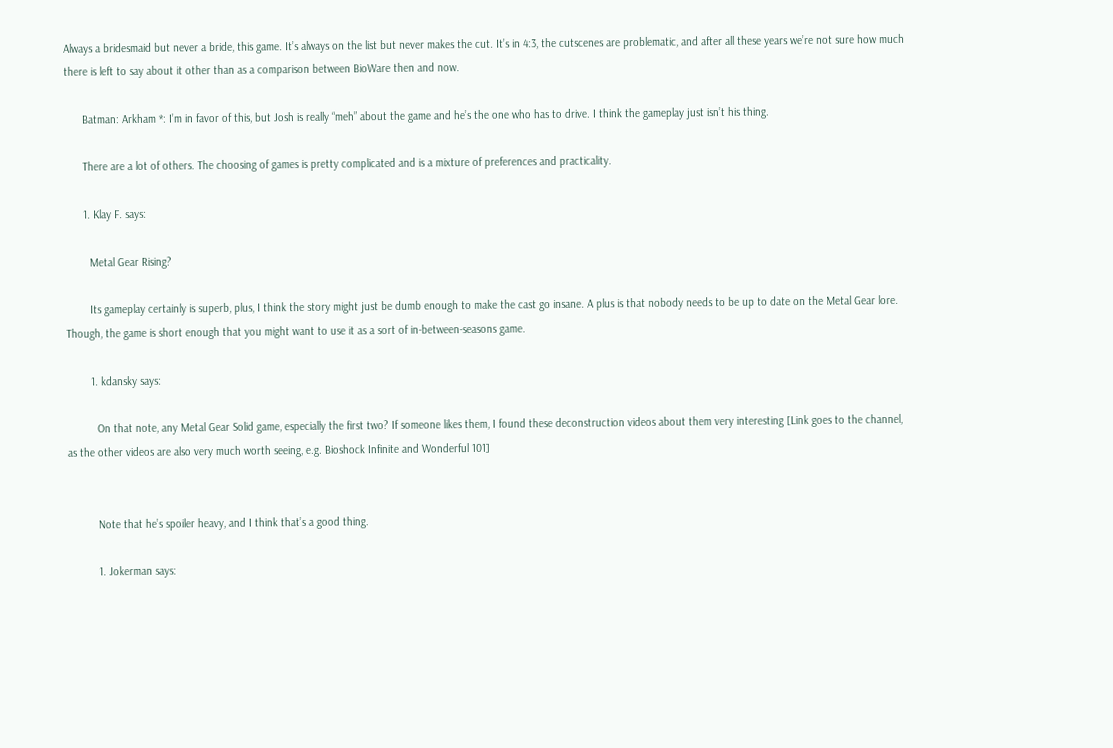Always a bridesmaid but never a bride, this game. It’s always on the list but never makes the cut. It’s in 4:3, the cutscenes are problematic, and after all these years we’re not sure how much there is left to say about it other than as a comparison between BioWare then and now.

      Batman: Arkham *: I’m in favor of this, but Josh is really “meh” about the game and he’s the one who has to drive. I think the gameplay just isn’t his thing.

      There are a lot of others. The choosing of games is pretty complicated and is a mixture of preferences and practicality.

      1. Klay F. says:

        Metal Gear Rising?

        Its gameplay certainly is superb, plus, I think the story might just be dumb enough to make the cast go insane. A plus is that nobody needs to be up to date on the Metal Gear lore. Though, the game is short enough that you might want to use it as a sort of in-between-seasons game.

        1. kdansky says:

          On that note, any Metal Gear Solid game, especially the first two? If someone likes them, I found these deconstruction videos about them very interesting [Link goes to the channel, as the other videos are also very much worth seeing, e.g. Bioshock Infinite and Wonderful 101]


          Note that he’s spoiler heavy, and I think that’s a good thing.

          1. Jokerman says: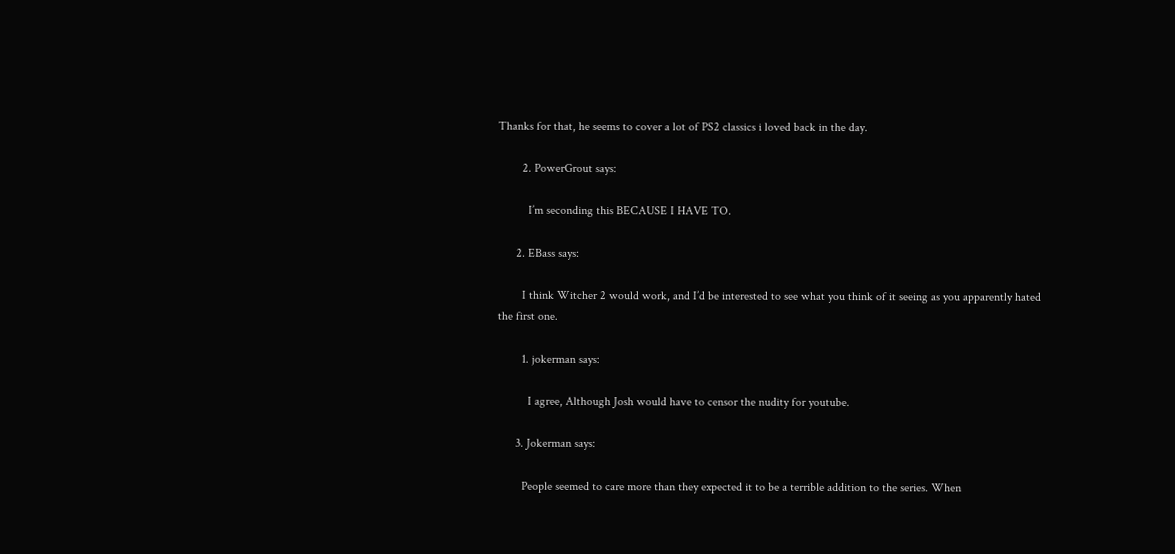Thanks for that, he seems to cover a lot of PS2 classics i loved back in the day.

        2. PowerGrout says:

          I’m seconding this BECAUSE I HAVE TO.

      2. EBass says:

        I think Witcher 2 would work, and I’d be interested to see what you think of it seeing as you apparently hated the first one.

        1. jokerman says:

          I agree, Although Josh would have to censor the nudity for youtube.

      3. Jokerman says:

        People seemed to care more than they expected it to be a terrible addition to the series. When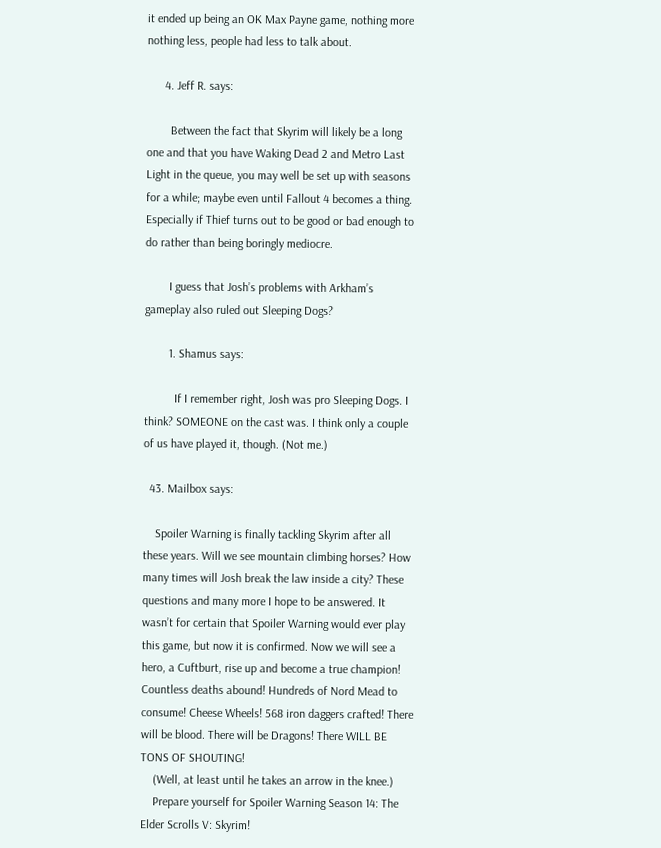it ended up being an OK Max Payne game, nothing more nothing less, people had less to talk about.

      4. Jeff R. says:

        Between the fact that Skyrim will likely be a long one and that you have Waking Dead 2 and Metro Last Light in the queue, you may well be set up with seasons for a while; maybe even until Fallout 4 becomes a thing. Especially if Thief turns out to be good or bad enough to do rather than being boringly mediocre.

        I guess that Josh’s problems with Arkham’s gameplay also ruled out Sleeping Dogs?

        1. Shamus says:

          If I remember right, Josh was pro Sleeping Dogs. I think? SOMEONE on the cast was. I think only a couple of us have played it, though. (Not me.)

  43. Mailbox says:

    Spoiler Warning is finally tackling Skyrim after all these years. Will we see mountain climbing horses? How many times will Josh break the law inside a city? These questions and many more I hope to be answered. It wasn’t for certain that Spoiler Warning would ever play this game, but now it is confirmed. Now we will see a hero, a Cuftburt, rise up and become a true champion! Countless deaths abound! Hundreds of Nord Mead to consume! Cheese Wheels! 568 iron daggers crafted! There will be blood. There will be Dragons! There WILL BE TONS OF SHOUTING!
    (Well, at least until he takes an arrow in the knee.)
    Prepare yourself for Spoiler Warning Season 14: The Elder Scrolls V: Skyrim!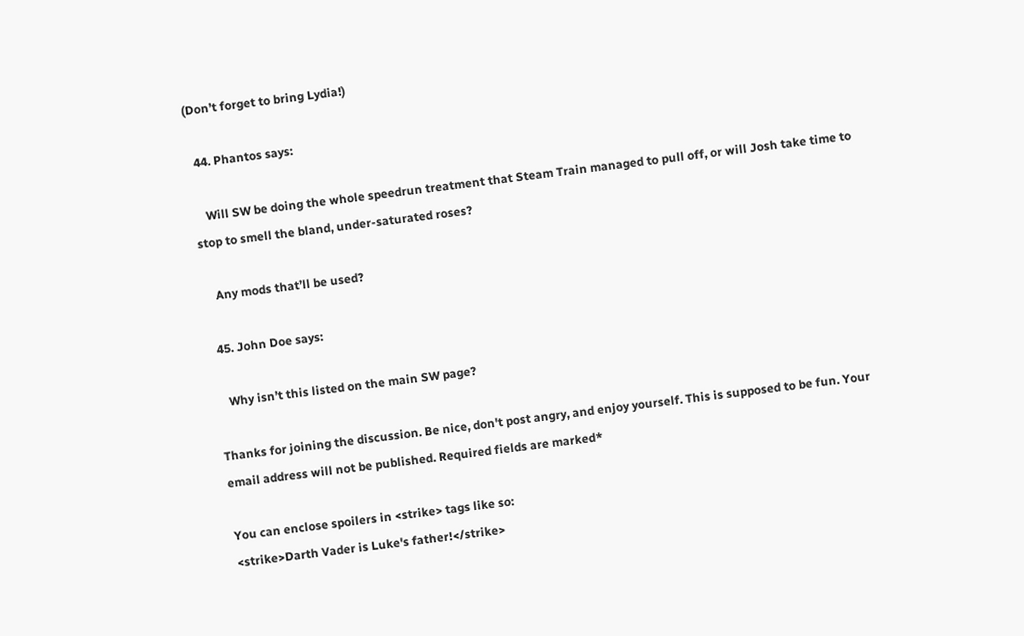(Don’t forget to bring Lydia!)

  44. Phantos says:

    Will SW be doing the whole speedrun treatment that Steam Train managed to pull off, or will Josh take time to stop to smell the bland, under-saturated roses?

    Any mods that’ll be used?

  45. John Doe says:

    Why isn’t this listed on the main SW page?

Thanks for joining the discussion. Be nice, don't post angry, and enjoy yourself. This is supposed to be fun. Your email address will not be published. Required fields are marked*

You can enclose spoilers in <strike> tags like so:
<strike>Darth Vader is Luke's father!</strike>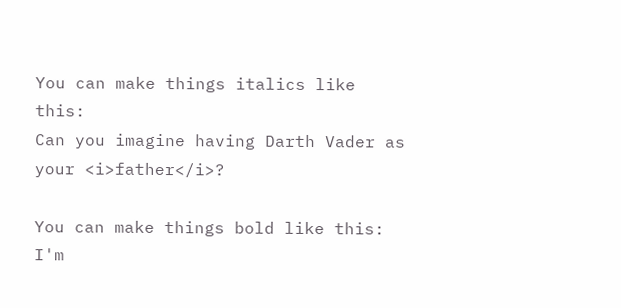You can make things italics like this:
Can you imagine having Darth Vader as your <i>father</i>?

You can make things bold like this:
I'm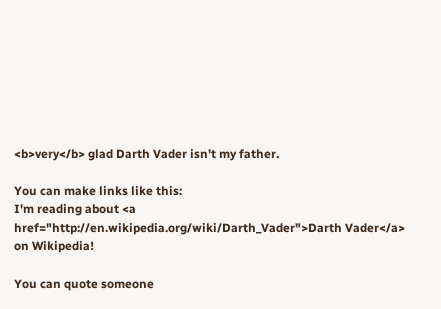<b>very</b> glad Darth Vader isn't my father.

You can make links like this:
I'm reading about <a href="http://en.wikipedia.org/wiki/Darth_Vader">Darth Vader</a> on Wikipedia!

You can quote someone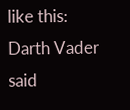like this:
Darth Vader said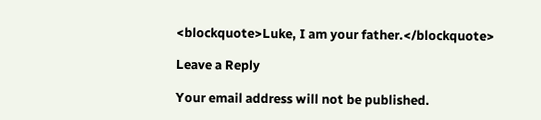<blockquote>Luke, I am your father.</blockquote>

Leave a Reply

Your email address will not be published.